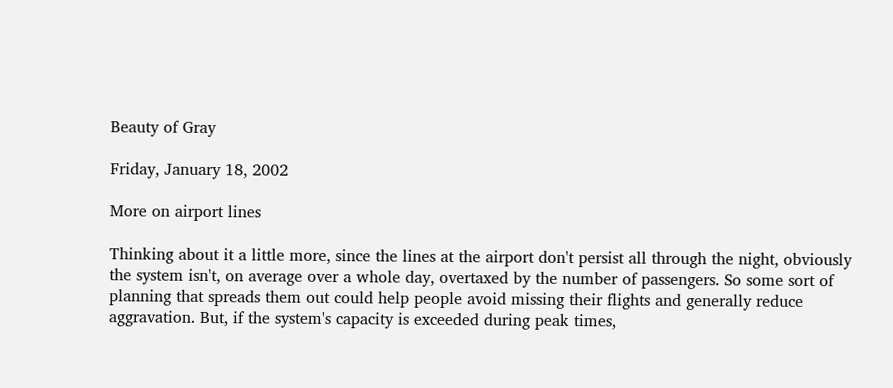Beauty of Gray

Friday, January 18, 2002

More on airport lines

Thinking about it a little more, since the lines at the airport don't persist all through the night, obviously the system isn't, on average over a whole day, overtaxed by the number of passengers. So some sort of planning that spreads them out could help people avoid missing their flights and generally reduce aggravation. But, if the system's capacity is exceeded during peak times,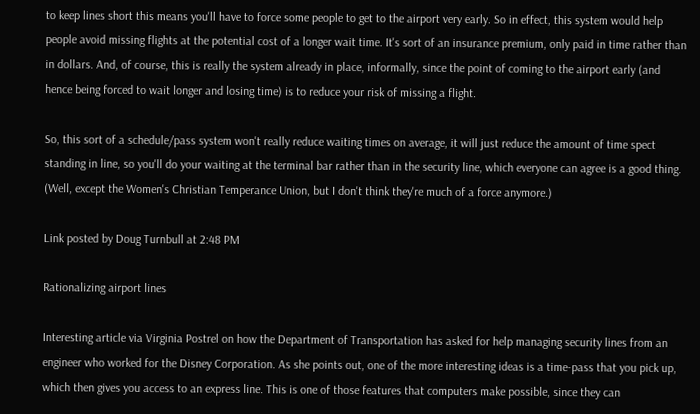to keep lines short this means you'll have to force some people to get to the airport very early. So in effect, this system would help people avoid missing flights at the potential cost of a longer wait time. It's sort of an insurance premium, only paid in time rather than in dollars. And, of course, this is really the system already in place, informally, since the point of coming to the airport early (and hence being forced to wait longer and losing time) is to reduce your risk of missing a flight.

So, this sort of a schedule/pass system won't really reduce waiting times on average, it will just reduce the amount of time spect standing in line, so you'll do your waiting at the terminal bar rather than in the security line, which everyone can agree is a good thing. (Well, except the Women's Christian Temperance Union, but I don't think they're much of a force anymore.)

Link posted by Doug Turnbull at 2:48 PM

Rationalizing airport lines

Interesting article via Virginia Postrel on how the Department of Transportation has asked for help managing security lines from an engineer who worked for the Disney Corporation. As she points out, one of the more interesting ideas is a time-pass that you pick up, which then gives you access to an express line. This is one of those features that computers make possible, since they can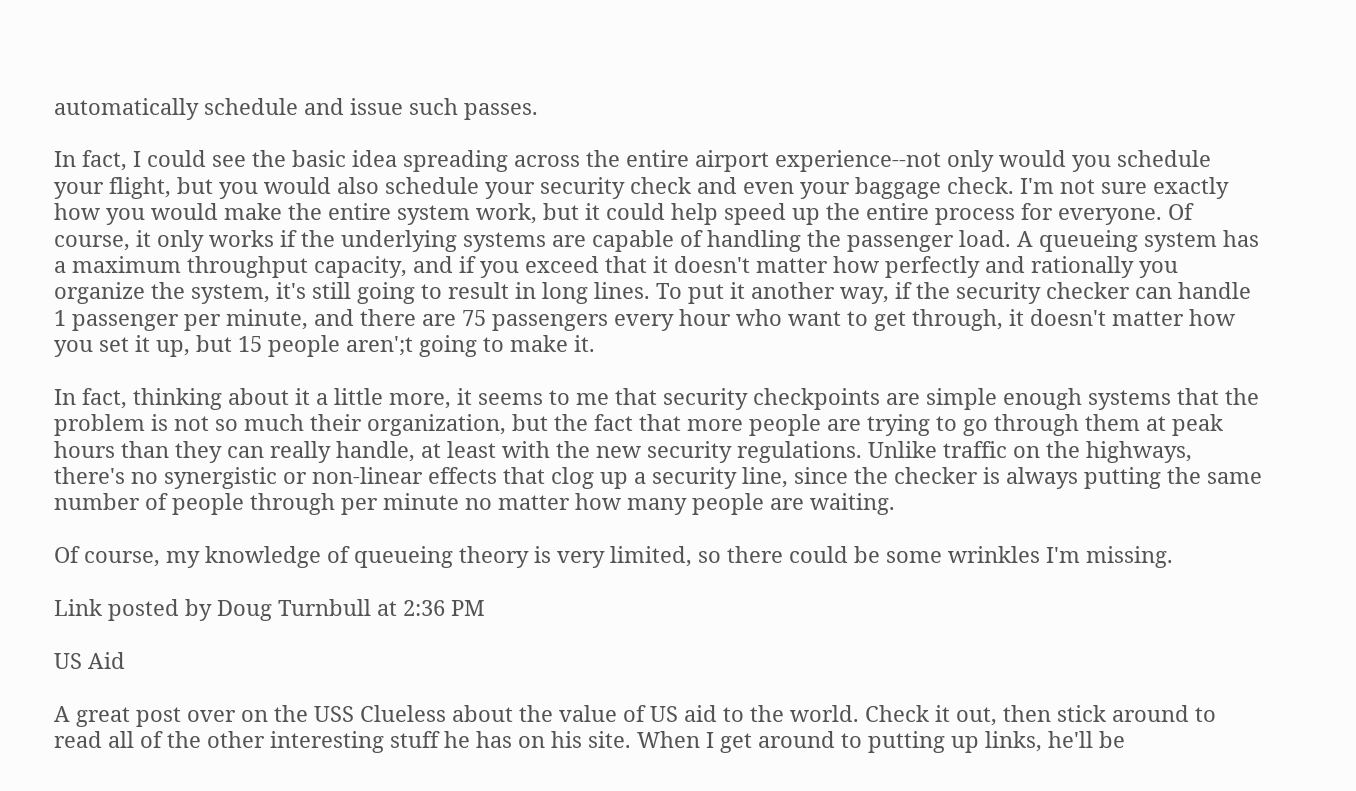automatically schedule and issue such passes.

In fact, I could see the basic idea spreading across the entire airport experience--not only would you schedule your flight, but you would also schedule your security check and even your baggage check. I'm not sure exactly how you would make the entire system work, but it could help speed up the entire process for everyone. Of course, it only works if the underlying systems are capable of handling the passenger load. A queueing system has a maximum throughput capacity, and if you exceed that it doesn't matter how perfectly and rationally you organize the system, it's still going to result in long lines. To put it another way, if the security checker can handle 1 passenger per minute, and there are 75 passengers every hour who want to get through, it doesn't matter how you set it up, but 15 people aren';t going to make it.

In fact, thinking about it a little more, it seems to me that security checkpoints are simple enough systems that the problem is not so much their organization, but the fact that more people are trying to go through them at peak hours than they can really handle, at least with the new security regulations. Unlike traffic on the highways, there's no synergistic or non-linear effects that clog up a security line, since the checker is always putting the same number of people through per minute no matter how many people are waiting.

Of course, my knowledge of queueing theory is very limited, so there could be some wrinkles I'm missing.

Link posted by Doug Turnbull at 2:36 PM

US Aid

A great post over on the USS Clueless about the value of US aid to the world. Check it out, then stick around to read all of the other interesting stuff he has on his site. When I get around to putting up links, he'll be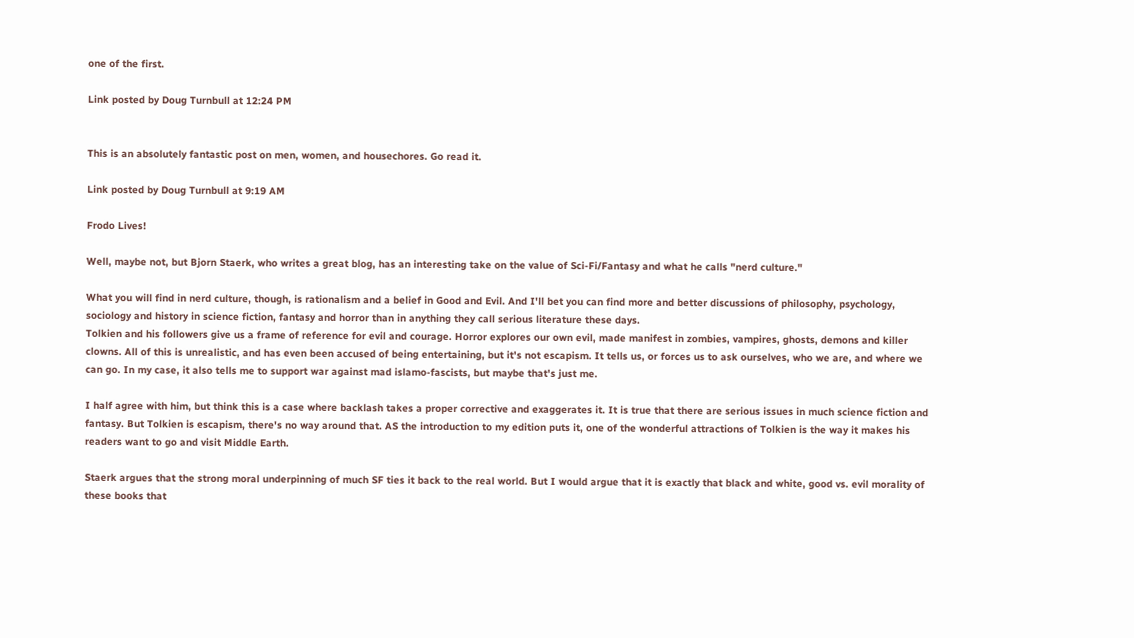one of the first.

Link posted by Doug Turnbull at 12:24 PM


This is an absolutely fantastic post on men, women, and housechores. Go read it.

Link posted by Doug Turnbull at 9:19 AM

Frodo Lives!

Well, maybe not, but Bjorn Staerk, who writes a great blog, has an interesting take on the value of Sci-Fi/Fantasy and what he calls "nerd culture."

What you will find in nerd culture, though, is rationalism and a belief in Good and Evil. And I'll bet you can find more and better discussions of philosophy, psychology, sociology and history in science fiction, fantasy and horror than in anything they call serious literature these days.
Tolkien and his followers give us a frame of reference for evil and courage. Horror explores our own evil, made manifest in zombies, vampires, ghosts, demons and killer clowns. All of this is unrealistic, and has even been accused of being entertaining, but it's not escapism. It tells us, or forces us to ask ourselves, who we are, and where we can go. In my case, it also tells me to support war against mad islamo-fascists, but maybe that's just me.

I half agree with him, but think this is a case where backlash takes a proper corrective and exaggerates it. It is true that there are serious issues in much science fiction and fantasy. But Tolkien is escapism, there's no way around that. AS the introduction to my edition puts it, one of the wonderful attractions of Tolkien is the way it makes his readers want to go and visit Middle Earth.

Staerk argues that the strong moral underpinning of much SF ties it back to the real world. But I would argue that it is exactly that black and white, good vs. evil morality of these books that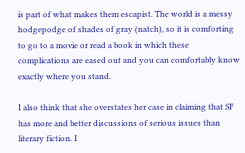is part of what makes them escapist. The world is a messy hodgepodge of shades of gray (natch), so it is comforting to go to a movie or read a book in which these complications are eased out and you can comfortably know exactly where you stand.

I also think that she overstates her case in claiming that SF has more and better discussions of serious issues than literary fiction. I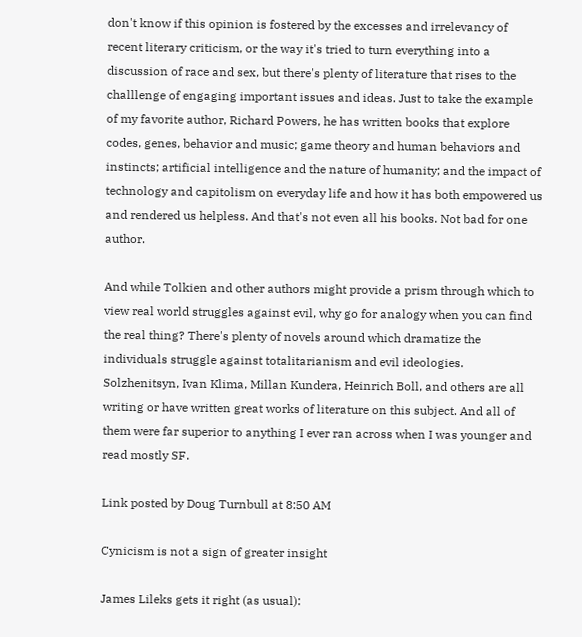don't know if this opinion is fostered by the excesses and irrelevancy of recent literary criticism, or the way it's tried to turn everything into a discussion of race and sex, but there's plenty of literature that rises to the challlenge of engaging important issues and ideas. Just to take the example of my favorite author, Richard Powers, he has written books that explore codes, genes, behavior and music; game theory and human behaviors and instincts; artificial intelligence and the nature of humanity; and the impact of technology and capitolism on everyday life and how it has both empowered us and rendered us helpless. And that's not even all his books. Not bad for one author.

And while Tolkien and other authors might provide a prism through which to view real world struggles against evil, why go for analogy when you can find the real thing? There's plenty of novels around which dramatize the individuals struggle against totalitarianism and evil ideologies. Solzhenitsyn, Ivan Klima, Millan Kundera, Heinrich Boll, and others are all writing or have written great works of literature on this subject. And all of them were far superior to anything I ever ran across when I was younger and read mostly SF.

Link posted by Doug Turnbull at 8:50 AM

Cynicism is not a sign of greater insight

James Lileks gets it right (as usual):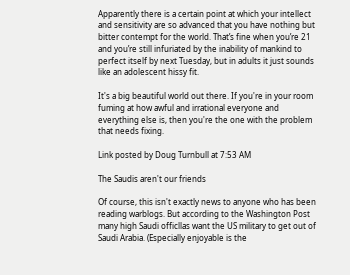Apparently there is a certain point at which your intellect and sensitivity are so advanced that you have nothing but bitter contempt for the world. That’s fine when you’re 21 and you’re still infuriated by the inability of mankind to perfect itself by next Tuesday, but in adults it just sounds like an adolescent hissy fit.

It's a big beautiful world out there. If you're in your room fuming at how awful and irrational everyone and everything else is, then you're the one with the problem that needs fixing.

Link posted by Doug Turnbull at 7:53 AM

The Saudis aren't our friends

Of course, this isn't exactly news to anyone who has been reading warblogs. But according to the Washington Post many high Saudi officllas want the US military to get out of Saudi Arabia. (Especially enjoyable is the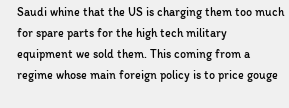Saudi whine that the US is charging them too much for spare parts for the high tech military equipment we sold them. This coming from a regime whose main foreign policy is to price gouge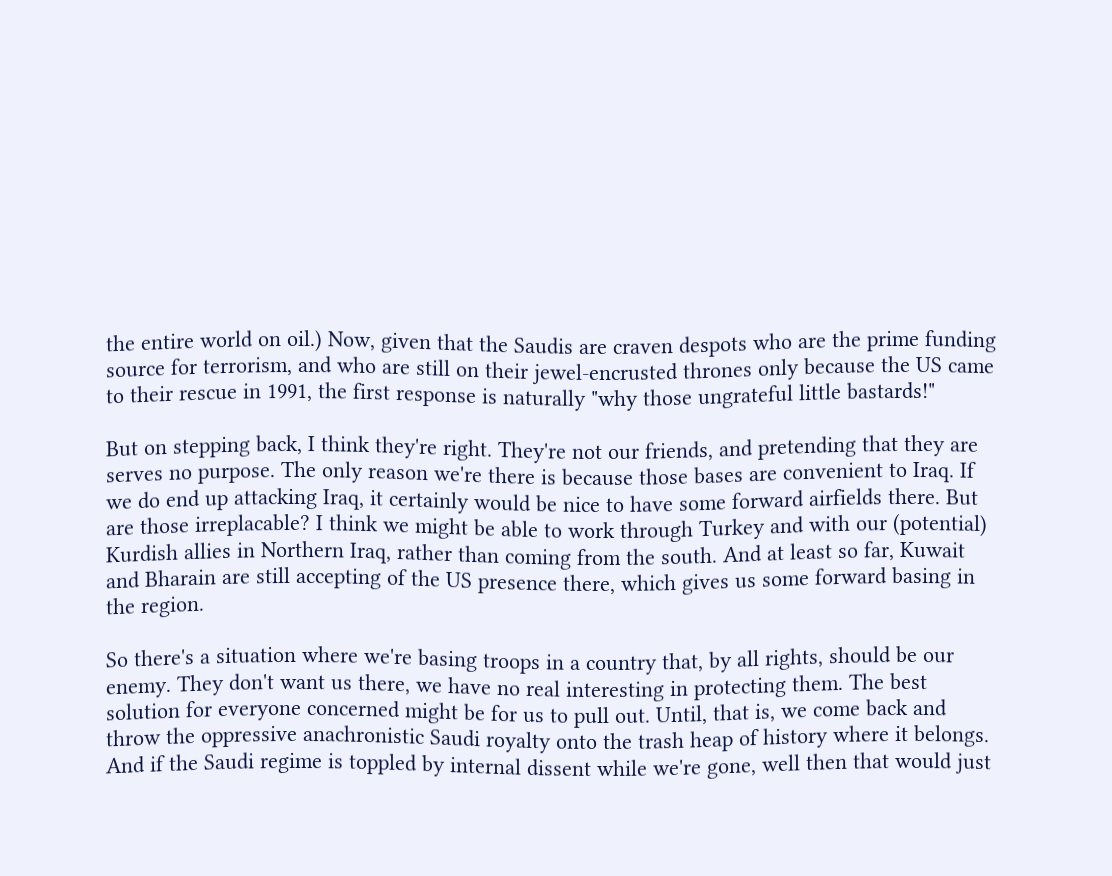the entire world on oil.) Now, given that the Saudis are craven despots who are the prime funding source for terrorism, and who are still on their jewel-encrusted thrones only because the US came to their rescue in 1991, the first response is naturally "why those ungrateful little bastards!"

But on stepping back, I think they're right. They're not our friends, and pretending that they are serves no purpose. The only reason we're there is because those bases are convenient to Iraq. If we do end up attacking Iraq, it certainly would be nice to have some forward airfields there. But are those irreplacable? I think we might be able to work through Turkey and with our (potential) Kurdish allies in Northern Iraq, rather than coming from the south. And at least so far, Kuwait and Bharain are still accepting of the US presence there, which gives us some forward basing in the region.

So there's a situation where we're basing troops in a country that, by all rights, should be our enemy. They don't want us there, we have no real interesting in protecting them. The best solution for everyone concerned might be for us to pull out. Until, that is, we come back and throw the oppressive anachronistic Saudi royalty onto the trash heap of history where it belongs. And if the Saudi regime is toppled by internal dissent while we're gone, well then that would just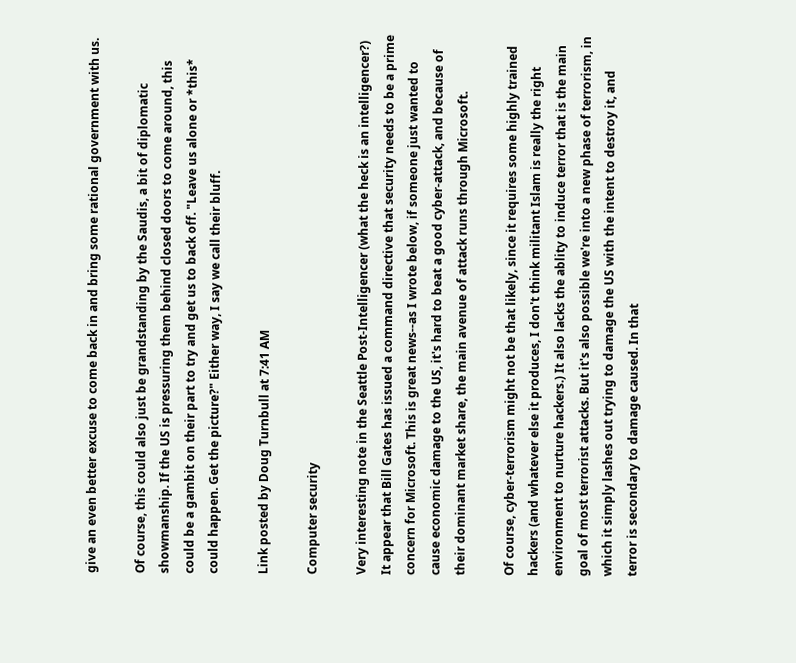give an even better excuse to come back in and bring some rational government with us.

Of course, this could also just be grandstanding by the Saudis, a bit of diplomatic showmanship. If the US is pressuring them behind closed doors to come around, this could be a gambit on their part to try and get us to back off. "Leave us alone or *this* could happen. Get the picture?" Either way, I say we call their bluff.

Link posted by Doug Turnbull at 7:41 AM

Computer security

Very interesting note in the Seattle Post-Intelligencer (what the heck is an intelligencer?) It appear that Bill Gates has issued a command directive that security needs to be a prime concern for Microsoft. This is great news--as I wrote below, if someone just wanted to cause economic damage to the US, it's hard to beat a good cyber-attack, and because of their dominant market share, the main avenue of attack runs through Microsoft.

Of course, cyber-terrorism might not be that likely, since it requires some highly trained hackers (and whatever else it produces, I don't think militant Islam is really the right environment to nurture hackers.) It also lacks the ablity to induce terror that is the main goal of most terrorist attacks. But it's also possible we're into a new phase of terrorism, in which it simply lashes out trying to damage the US with the intent to destroy it, and terror is secondary to damage caused. In that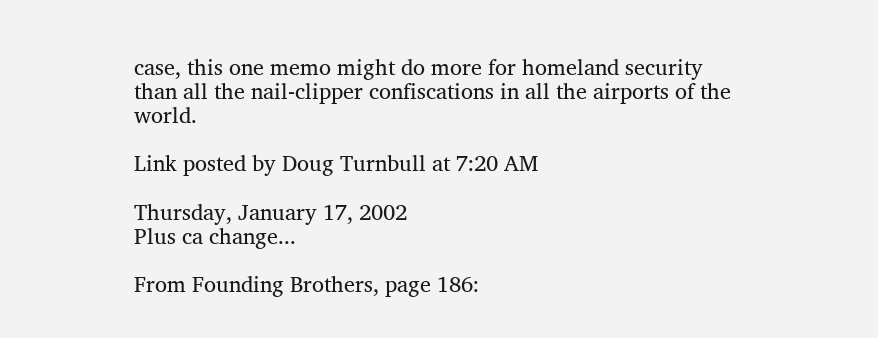case, this one memo might do more for homeland security than all the nail-clipper confiscations in all the airports of the world.

Link posted by Doug Turnbull at 7:20 AM

Thursday, January 17, 2002
Plus ca change...

From Founding Brothers, page 186: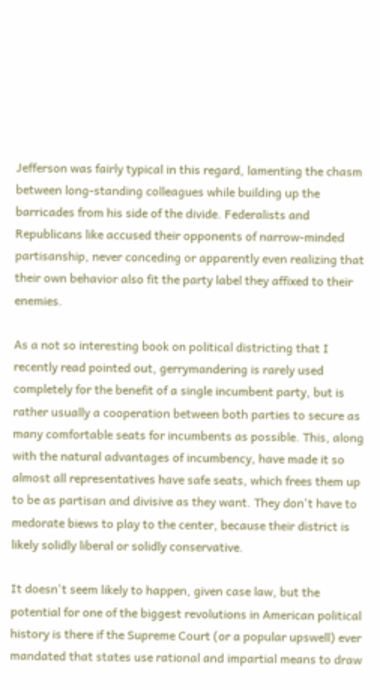Jefferson was fairly typical in this regard, lamenting the chasm between long-standing colleagues while building up the barricades from his side of the divide. Federalists and Republicans like accused their opponents of narrow-minded partisanship, never conceding or apparently even realizing that their own behavior also fit the party label they affixed to their enemies.

As a not so interesting book on political districting that I recently read pointed out, gerrymandering is rarely used completely for the benefit of a single incumbent party, but is rather usually a cooperation between both parties to secure as many comfortable seats for incumbents as possible. This, along with the natural advantages of incumbency, have made it so almost all representatives have safe seats, which frees them up to be as partisan and divisive as they want. They don't have to medorate biews to play to the center, because their district is likely solidly liberal or solidly conservative.

It doesn't seem likely to happen, given case law, but the potential for one of the biggest revolutions in American political history is there if the Supreme Court (or a popular upswell) ever mandated that states use rational and impartial means to draw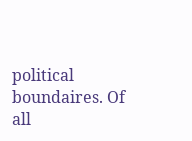political boundaires. Of all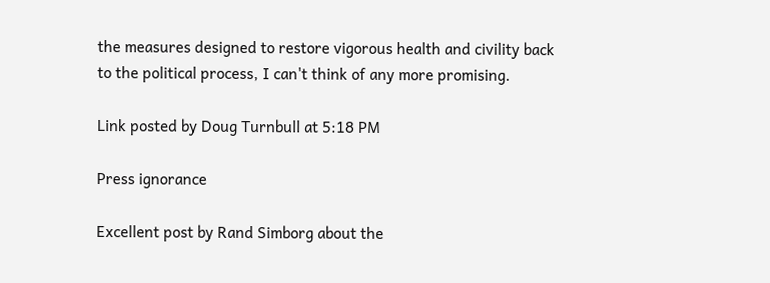the measures designed to restore vigorous health and civility back to the political process, I can't think of any more promising.

Link posted by Doug Turnbull at 5:18 PM

Press ignorance

Excellent post by Rand Simborg about the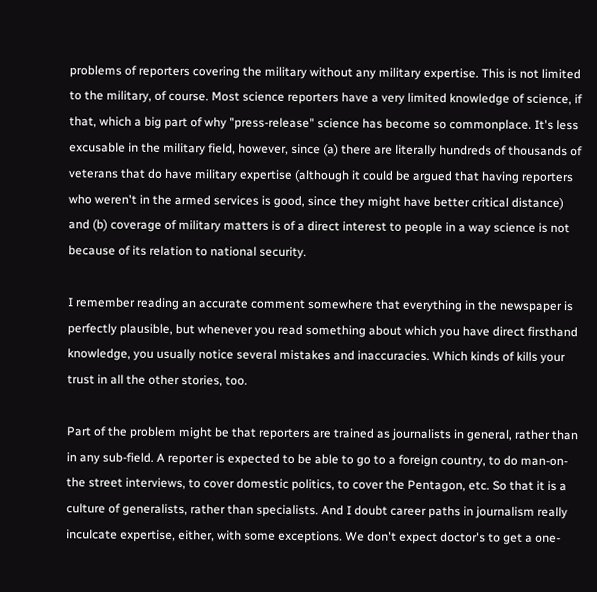problems of reporters covering the military without any military expertise. This is not limited to the military, of course. Most science reporters have a very limited knowledge of science, if that, which a big part of why "press-release" science has become so commonplace. It's less excusable in the military field, however, since (a) there are literally hundreds of thousands of veterans that do have military expertise (although it could be argued that having reporters who weren't in the armed services is good, since they might have better critical distance) and (b) coverage of military matters is of a direct interest to people in a way science is not because of its relation to national security.

I remember reading an accurate comment somewhere that everything in the newspaper is perfectly plausible, but whenever you read something about which you have direct firsthand knowledge, you usually notice several mistakes and inaccuracies. Which kinds of kills your trust in all the other stories, too.

Part of the problem might be that reporters are trained as journalists in general, rather than in any sub-field. A reporter is expected to be able to go to a foreign country, to do man-on-the street interviews, to cover domestic politics, to cover the Pentagon, etc. So that it is a culture of generalists, rather than specialists. And I doubt career paths in journalism really inculcate expertise, either, with some exceptions. We don't expect doctor's to get a one-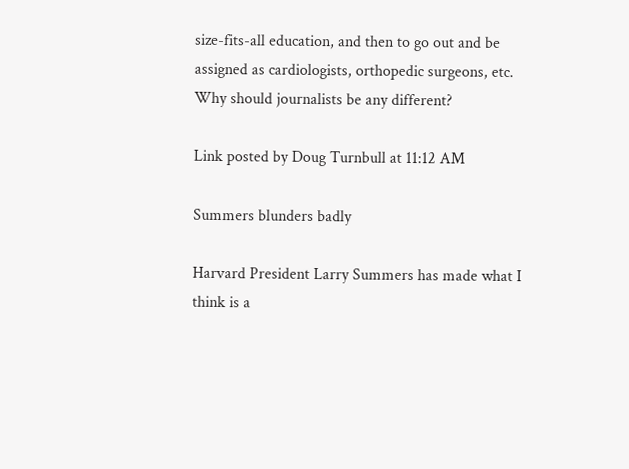size-fits-all education, and then to go out and be assigned as cardiologists, orthopedic surgeons, etc. Why should journalists be any different?

Link posted by Doug Turnbull at 11:12 AM

Summers blunders badly

Harvard President Larry Summers has made what I think is a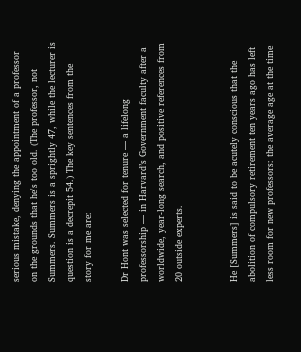serious mistake, denying the appointment of a professor on the grounds that he's too old. (The professor, not Summers. Summers is a sprightly 47, while the lecturer is question is a decrepit 54.) The key sentences from the story for me are:

Dr Hont was selected for tenure — a lifelong professorship — in Harvard’s Government faculty after a worldwide, year-long search, and positive references from 20 outside experts.


He [Summers] is said to be acutely conscious that the abolition of compulsory retirement ten years ago has left less room for new professors: the average age at the time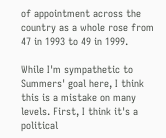of appointment across the country as a whole rose from 47 in 1993 to 49 in 1999.

While I'm sympathetic to Summers' goal here, I think this is a mistake on many levels. First, I think it's a political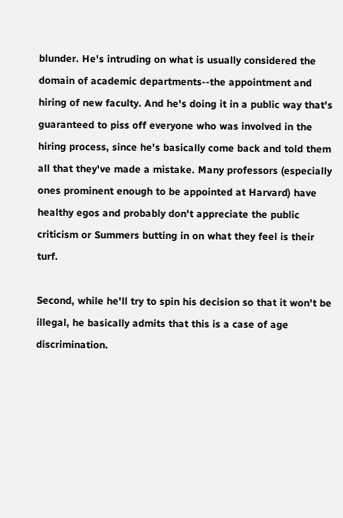blunder. He's intruding on what is usually considered the domain of academic departments--the appointment and hiring of new faculty. And he's doing it in a public way that's guaranteed to piss off everyone who was involved in the hiring process, since he's basically come back and told them all that they've made a mistake. Many professors (especially ones prominent enough to be appointed at Harvard) have healthy egos and probably don't appreciate the public criticism or Summers butting in on what they feel is their turf.

Second, while he'll try to spin his decision so that it won't be illegal, he basically admits that this is a case of age discrimination.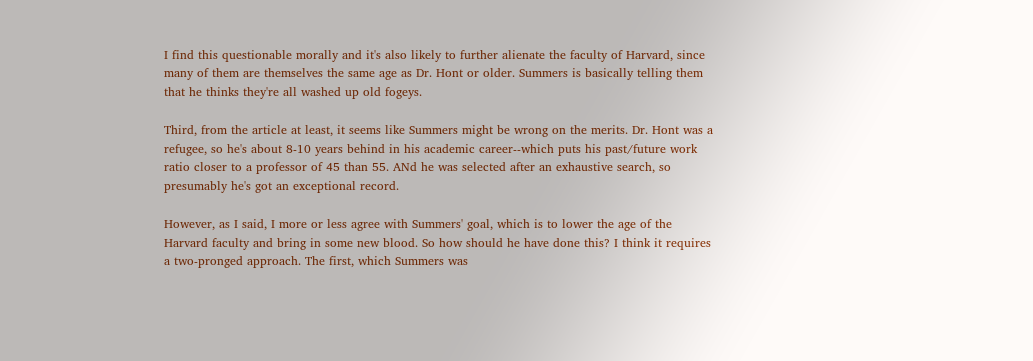I find this questionable morally and it's also likely to further alienate the faculty of Harvard, since many of them are themselves the same age as Dr. Hont or older. Summers is basically telling them that he thinks they're all washed up old fogeys.

Third, from the article at least, it seems like Summers might be wrong on the merits. Dr. Hont was a refugee, so he's about 8-10 years behind in his academic career--which puts his past/future work ratio closer to a professor of 45 than 55. ANd he was selected after an exhaustive search, so presumably he's got an exceptional record.

However, as I said, I more or less agree with Summers' goal, which is to lower the age of the Harvard faculty and bring in some new blood. So how should he have done this? I think it requires a two-pronged approach. The first, which Summers was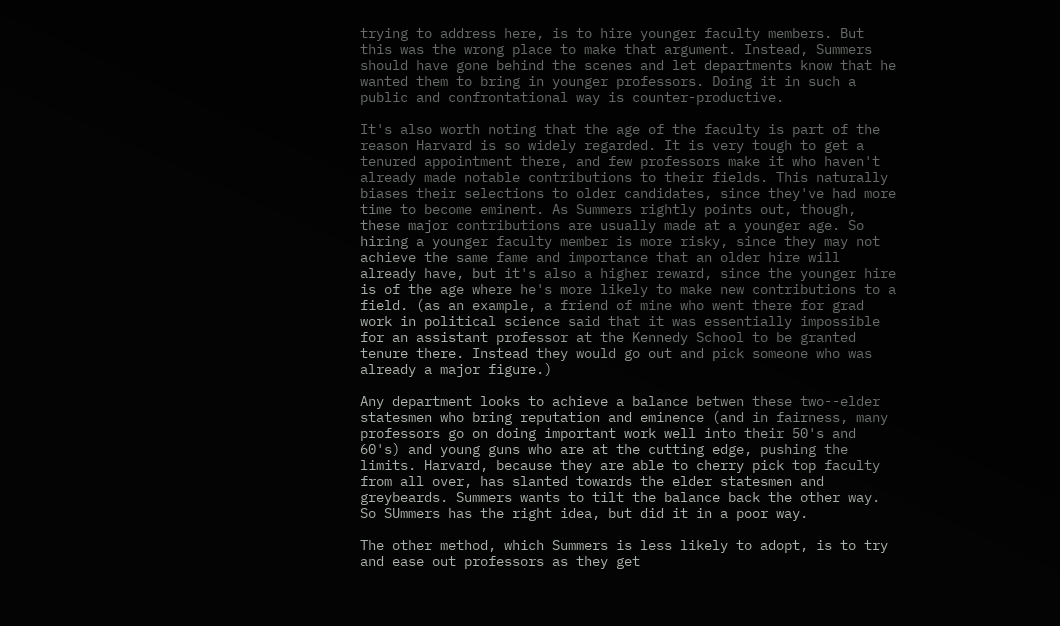trying to address here, is to hire younger faculty members. But this was the wrong place to make that argument. Instead, Summers should have gone behind the scenes and let departments know that he wanted them to bring in younger professors. Doing it in such a public and confrontational way is counter-productive.

It's also worth noting that the age of the faculty is part of the reason Harvard is so widely regarded. It is very tough to get a tenured appointment there, and few professors make it who haven't already made notable contributions to their fields. This naturally biases their selections to older candidates, since they've had more time to become eminent. As Summers rightly points out, though, these major contributions are usually made at a younger age. So hiring a younger faculty member is more risky, since they may not achieve the same fame and importance that an older hire will already have, but it's also a higher reward, since the younger hire is of the age where he's more likely to make new contributions to a field. (as an example, a friend of mine who went there for grad work in political science said that it was essentially impossible for an assistant professor at the Kennedy School to be granted tenure there. Instead they would go out and pick someone who was already a major figure.)

Any department looks to achieve a balance betwen these two--elder statesmen who bring reputation and eminence (and in fairness, many professors go on doing important work well into their 50's and 60's) and young guns who are at the cutting edge, pushing the limits. Harvard, because they are able to cherry pick top faculty from all over, has slanted towards the elder statesmen and greybeards. Summers wants to tilt the balance back the other way. So SUmmers has the right idea, but did it in a poor way.

The other method, which Summers is less likely to adopt, is to try and ease out professors as they get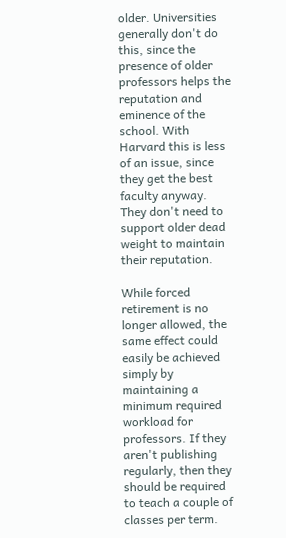older. Universities generally don't do this, since the presence of older professors helps the reputation and eminence of the school. With Harvard this is less of an issue, since they get the best faculty anyway. They don't need to support older dead weight to maintain their reputation.

While forced retirement is no longer allowed, the same effect could easily be achieved simply by maintaining a minimum required workload for professors. If they aren't publishing regularly, then they should be required to teach a couple of classes per term.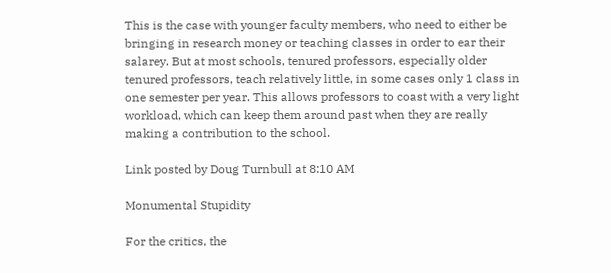This is the case with younger faculty members, who need to either be bringing in research money or teaching classes in order to ear their salarey. But at most schools, tenured professors, especially older tenured professors, teach relatively little, in some cases only 1 class in one semester per year. This allows professors to coast with a very light workload, which can keep them around past when they are really making a contribution to the school.

Link posted by Doug Turnbull at 8:10 AM

Monumental Stupidity

For the critics, the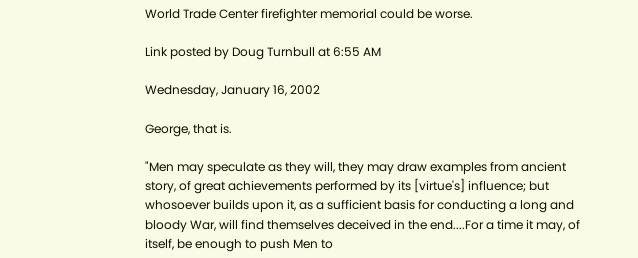World Trade Center firefighter memorial could be worse.

Link posted by Doug Turnbull at 6:55 AM

Wednesday, January 16, 2002

George, that is.

"Men may speculate as they will, they may draw examples from ancient story, of great achievements performed by its [virtue's] influence; but whosoever builds upon it, as a sufficient basis for conducting a long and bloody War, will find themselves deceived in the end....For a time it may, of itself, be enough to push Men to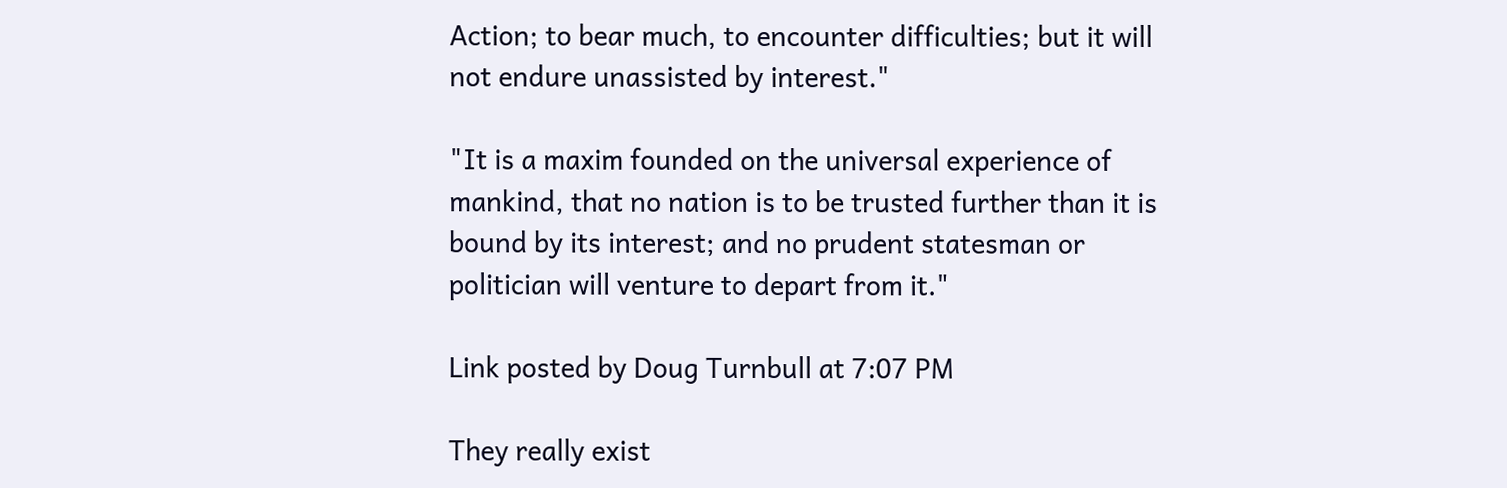Action; to bear much, to encounter difficulties; but it will not endure unassisted by interest."

"It is a maxim founded on the universal experience of mankind, that no nation is to be trusted further than it is bound by its interest; and no prudent statesman or politician will venture to depart from it."

Link posted by Doug Turnbull at 7:07 PM

They really exist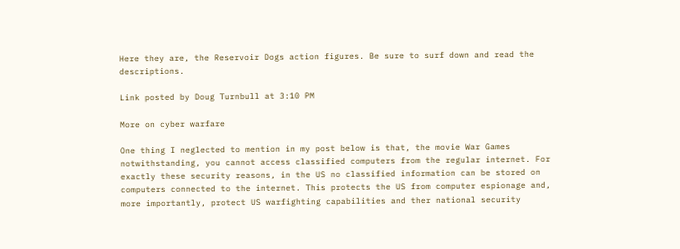Here they are, the Reservoir Dogs action figures. Be sure to surf down and read the descriptions.

Link posted by Doug Turnbull at 3:10 PM

More on cyber warfare

One thing I neglected to mention in my post below is that, the movie War Games notwithstanding, you cannot access classified computers from the regular internet. For exactly these security reasons, in the US no classified information can be stored on computers connected to the internet. This protects the US from computer espionage and, more importantly, protect US warfighting capabilities and ther national security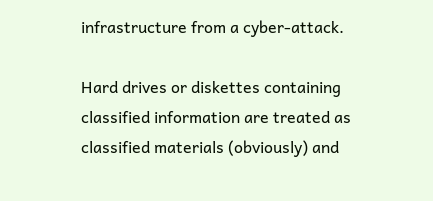infrastructure from a cyber-attack.

Hard drives or diskettes containing classified information are treated as classified materials (obviously) and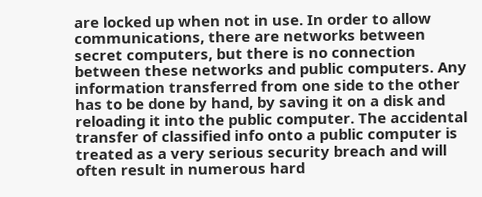are locked up when not in use. In order to allow communications, there are networks between secret computers, but there is no connection between these networks and public computers. Any information transferred from one side to the other has to be done by hand, by saving it on a disk and reloading it into the public computer. The accidental transfer of classified info onto a public computer is treated as a very serious security breach and will often result in numerous hard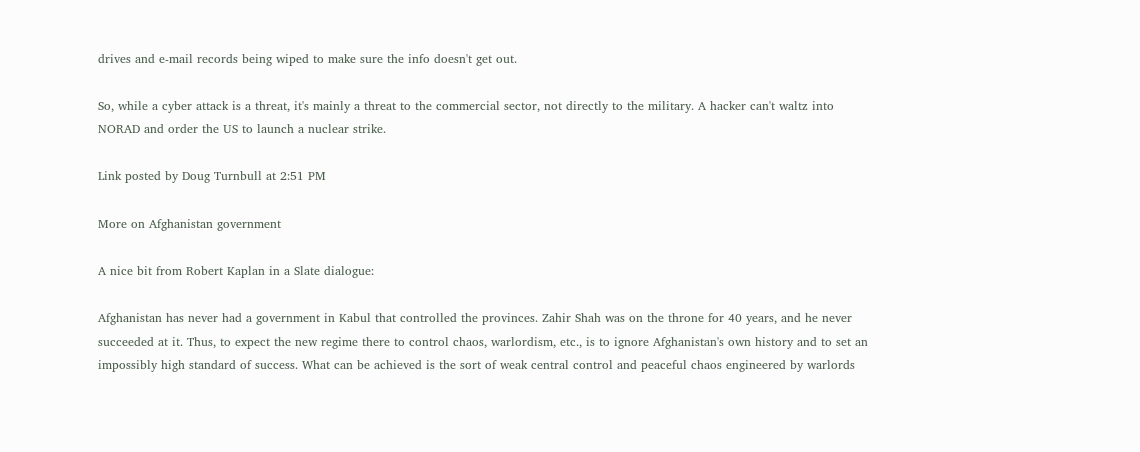drives and e-mail records being wiped to make sure the info doesn't get out.

So, while a cyber attack is a threat, it's mainly a threat to the commercial sector, not directly to the military. A hacker can't waltz into NORAD and order the US to launch a nuclear strike.

Link posted by Doug Turnbull at 2:51 PM

More on Afghanistan government

A nice bit from Robert Kaplan in a Slate dialogue:

Afghanistan has never had a government in Kabul that controlled the provinces. Zahir Shah was on the throne for 40 years, and he never succeeded at it. Thus, to expect the new regime there to control chaos, warlordism, etc., is to ignore Afghanistan's own history and to set an impossibly high standard of success. What can be achieved is the sort of weak central control and peaceful chaos engineered by warlords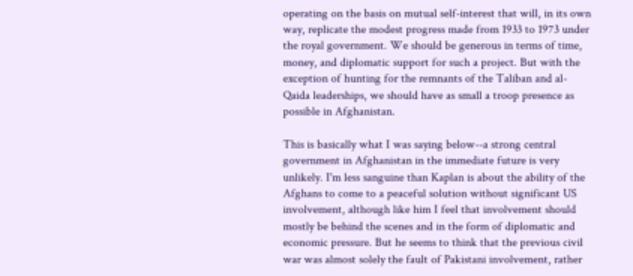operating on the basis on mutual self-interest that will, in its own way, replicate the modest progress made from 1933 to 1973 under the royal government. We should be generous in terms of time, money, and diplomatic support for such a project. But with the exception of hunting for the remnants of the Taliban and al-Qaida leaderships, we should have as small a troop presence as possible in Afghanistan.

This is basically what I was saying below--a strong central government in Afghanistan in the immediate future is very unlikely. I'm less sanguine than Kaplan is about the ability of the Afghans to come to a peaceful solution without significant US involvement, although like him I feel that involvement should mostly be behind the scenes and in the form of diplomatic and economic pressure. But he seems to think that the previous civil war was almost solely the fault of Pakistani involvement, rather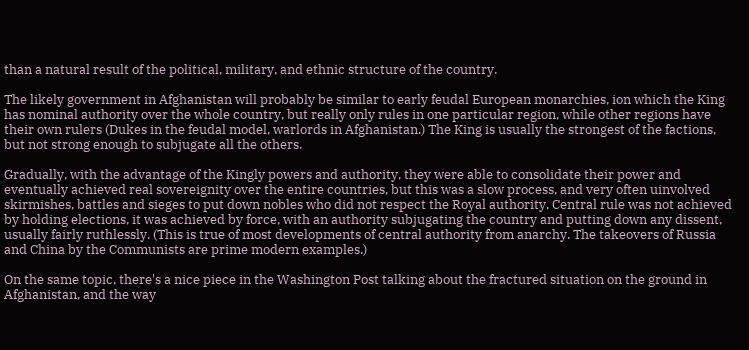than a natural result of the political, military, and ethnic structure of the country.

The likely government in Afghanistan will probably be similar to early feudal European monarchies, ion which the King has nominal authority over the whole country, but really only rules in one particular region, while other regions have their own rulers (Dukes in the feudal model, warlords in Afghanistan.) The King is usually the strongest of the factions, but not strong enough to subjugate all the others.

Gradually, with the advantage of the Kingly powers and authority, they were able to consolidate their power and eventually achieved real sovereignity over the entire countries, but this was a slow process, and very often uinvolved skirmishes, battles and sieges to put down nobles who did not respect the Royal authority. Central rule was not achieved by holding elections, it was achieved by force, with an authority subjugating the country and putting down any dissent, usually fairly ruthlessly. (This is true of most developments of central authority from anarchy. The takeovers of Russia and China by the Communists are prime modern examples.)

On the same topic, there's a nice piece in the Washington Post talking about the fractured situation on the ground in Afghanistan, and the way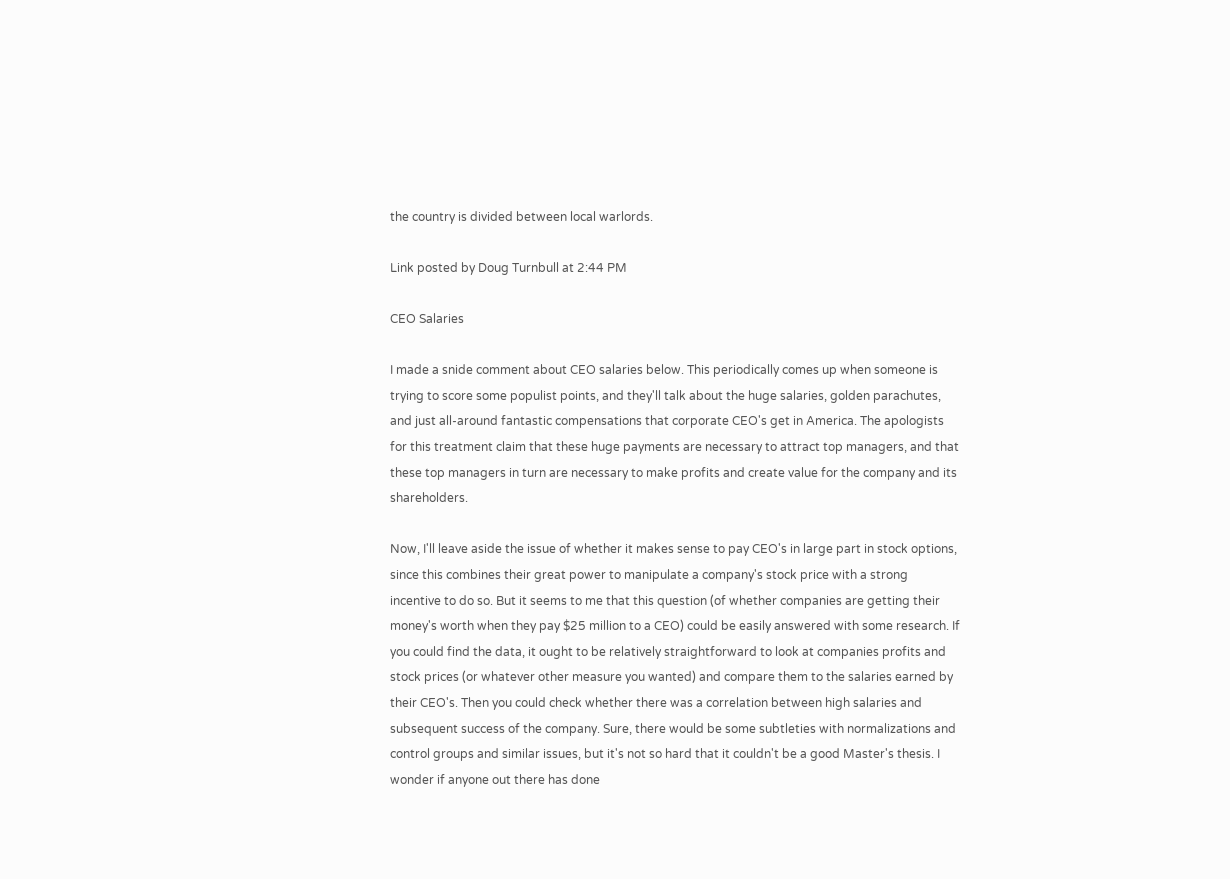the country is divided between local warlords.

Link posted by Doug Turnbull at 2:44 PM

CEO Salaries

I made a snide comment about CEO salaries below. This periodically comes up when someone is trying to score some populist points, and they'll talk about the huge salaries, golden parachutes, and just all-around fantastic compensations that corporate CEO's get in America. The apologists for this treatment claim that these huge payments are necessary to attract top managers, and that these top managers in turn are necessary to make profits and create value for the company and its shareholders.

Now, I'll leave aside the issue of whether it makes sense to pay CEO's in large part in stock options, since this combines their great power to manipulate a company's stock price with a strong incentive to do so. But it seems to me that this question (of whether companies are getting their money's worth when they pay $25 million to a CEO) could be easily answered with some research. If you could find the data, it ought to be relatively straightforward to look at companies profits and stock prices (or whatever other measure you wanted) and compare them to the salaries earned by their CEO's. Then you could check whether there was a correlation between high salaries and subsequent success of the company. Sure, there would be some subtleties with normalizations and control groups and similar issues, but it's not so hard that it couldn't be a good Master's thesis. I wonder if anyone out there has done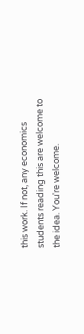this work. If not, any economics students reading this are welcome to the idea. You're welcome.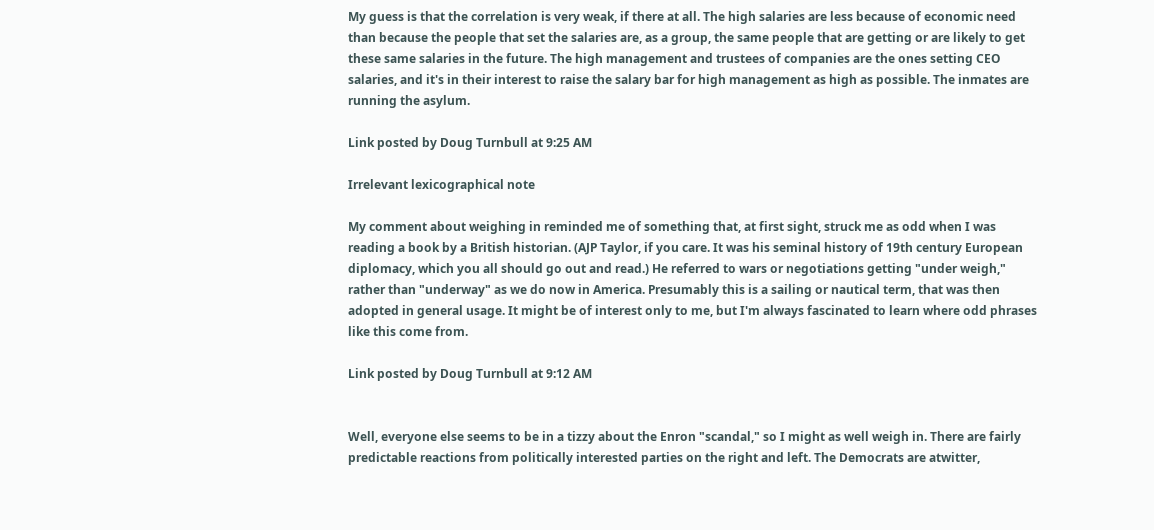My guess is that the correlation is very weak, if there at all. The high salaries are less because of economic need than because the people that set the salaries are, as a group, the same people that are getting or are likely to get these same salaries in the future. The high management and trustees of companies are the ones setting CEO salaries, and it's in their interest to raise the salary bar for high management as high as possible. The inmates are running the asylum.

Link posted by Doug Turnbull at 9:25 AM

Irrelevant lexicographical note

My comment about weighing in reminded me of something that, at first sight, struck me as odd when I was reading a book by a British historian. (AJP Taylor, if you care. It was his seminal history of 19th century European diplomacy, which you all should go out and read.) He referred to wars or negotiations getting "under weigh," rather than "underway" as we do now in America. Presumably this is a sailing or nautical term, that was then adopted in general usage. It might be of interest only to me, but I'm always fascinated to learn where odd phrases like this come from.

Link posted by Doug Turnbull at 9:12 AM


Well, everyone else seems to be in a tizzy about the Enron "scandal," so I might as well weigh in. There are fairly predictable reactions from politically interested parties on the right and left. The Democrats are atwitter,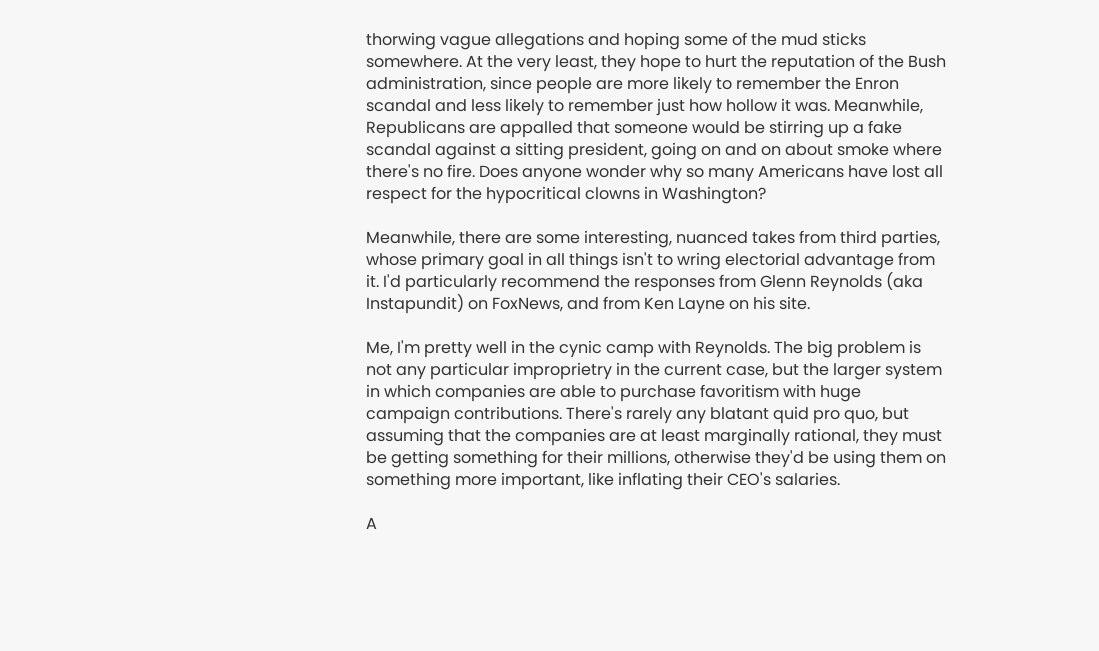thorwing vague allegations and hoping some of the mud sticks somewhere. At the very least, they hope to hurt the reputation of the Bush administration, since people are more likely to remember the Enron scandal and less likely to remember just how hollow it was. Meanwhile, Republicans are appalled that someone would be stirring up a fake scandal against a sitting president, going on and on about smoke where there's no fire. Does anyone wonder why so many Americans have lost all respect for the hypocritical clowns in Washington?

Meanwhile, there are some interesting, nuanced takes from third parties, whose primary goal in all things isn't to wring electorial advantage from it. I'd particularly recommend the responses from Glenn Reynolds (aka Instapundit) on FoxNews, and from Ken Layne on his site.

Me, I'm pretty well in the cynic camp with Reynolds. The big problem is not any particular improprietry in the current case, but the larger system in which companies are able to purchase favoritism with huge campaign contributions. There's rarely any blatant quid pro quo, but assuming that the companies are at least marginally rational, they must be getting something for their millions, otherwise they'd be using them on something more important, like inflating their CEO's salaries.

A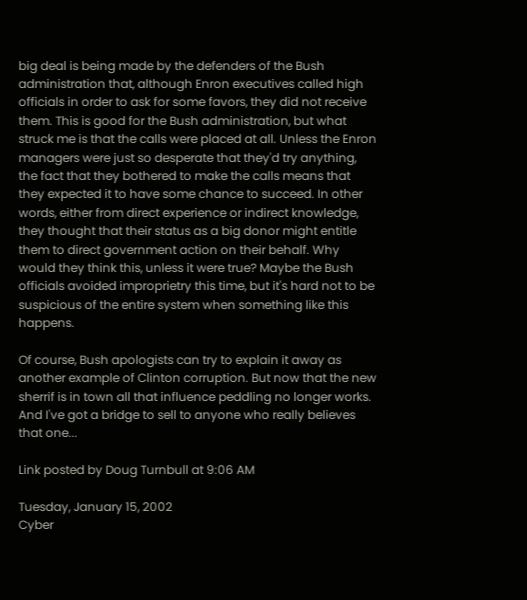big deal is being made by the defenders of the Bush administration that, although Enron executives called high officials in order to ask for some favors, they did not receive them. This is good for the Bush administration, but what struck me is that the calls were placed at all. Unless the Enron managers were just so desperate that they'd try anything, the fact that they bothered to make the calls means that they expected it to have some chance to succeed. In other words, either from direct experience or indirect knowledge, they thought that their status as a big donor might entitle them to direct government action on their behalf. Why would they think this, unless it were true? Maybe the Bush officials avoided improprietry this time, but it's hard not to be suspicious of the entire system when something like this happens.

Of course, Bush apologists can try to explain it away as another example of Clinton corruption. But now that the new sherrif is in town all that influence peddling no longer works. And I've got a bridge to sell to anyone who really believes that one...

Link posted by Doug Turnbull at 9:06 AM

Tuesday, January 15, 2002
Cyber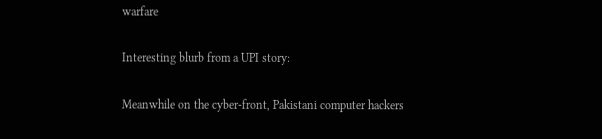warfare

Interesting blurb from a UPI story:

Meanwhile on the cyber-front, Pakistani computer hackers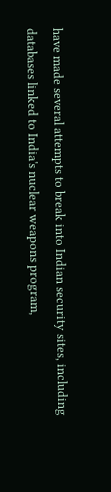have made several attempts to break into Indian security sites, including databases linked to India's nuclear weapons program,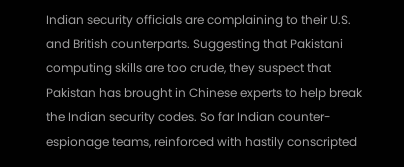Indian security officials are complaining to their U.S. and British counterparts. Suggesting that Pakistani computing skills are too crude, they suspect that Pakistan has brought in Chinese experts to help break the Indian security codes. So far Indian counter-espionage teams, reinforced with hastily conscripted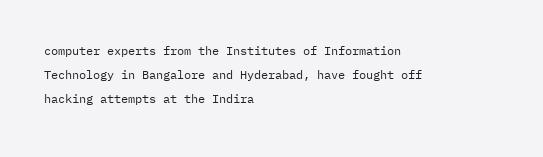computer experts from the Institutes of Information Technology in Bangalore and Hyderabad, have fought off hacking attempts at the Indira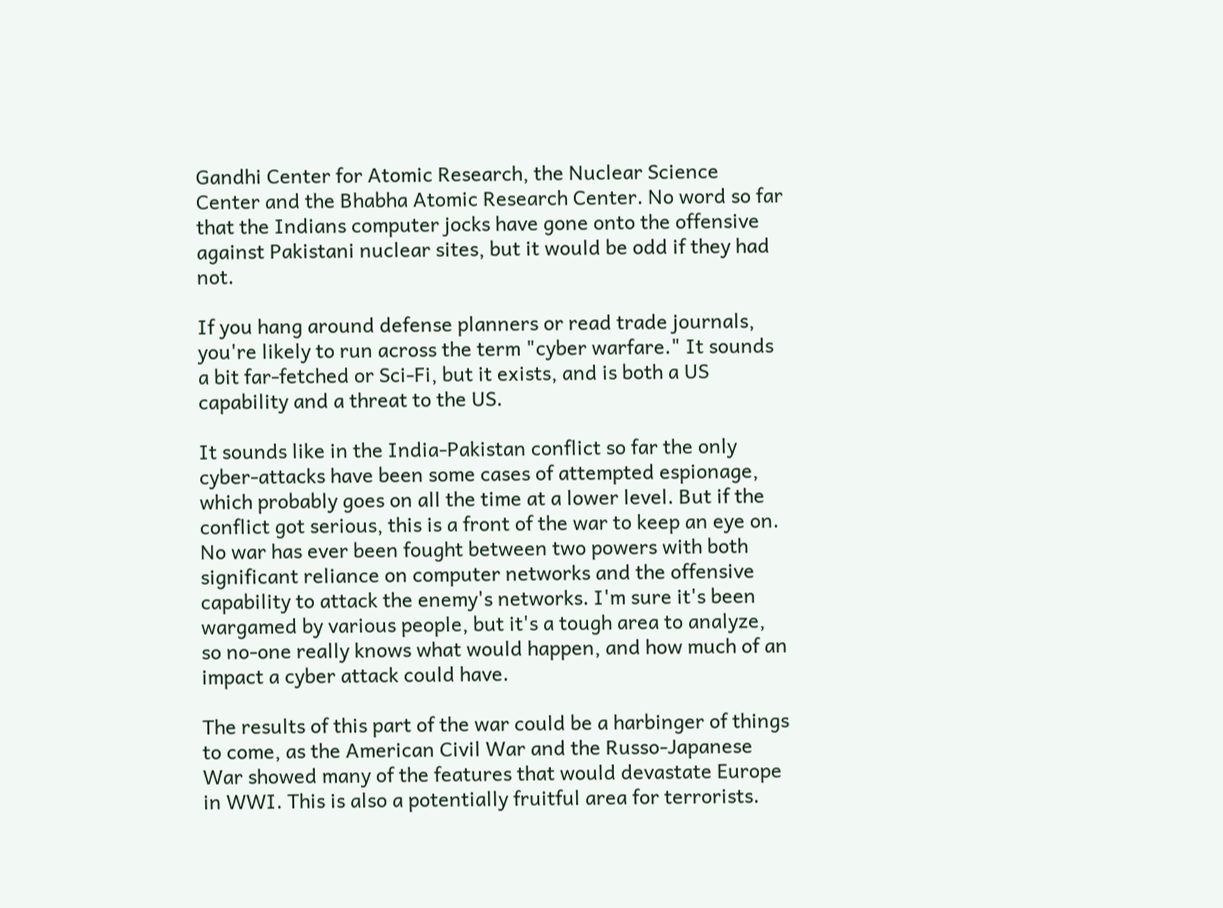Gandhi Center for Atomic Research, the Nuclear Science Center and the Bhabha Atomic Research Center. No word so far that the Indians computer jocks have gone onto the offensive against Pakistani nuclear sites, but it would be odd if they had not.

If you hang around defense planners or read trade journals, you're likely to run across the term "cyber warfare." It sounds a bit far-fetched or Sci-Fi, but it exists, and is both a US capability and a threat to the US.

It sounds like in the India-Pakistan conflict so far the only cyber-attacks have been some cases of attempted espionage, which probably goes on all the time at a lower level. But if the conflict got serious, this is a front of the war to keep an eye on. No war has ever been fought between two powers with both significant reliance on computer networks and the offensive capability to attack the enemy's networks. I'm sure it's been wargamed by various people, but it's a tough area to analyze, so no-one really knows what would happen, and how much of an impact a cyber attack could have.

The results of this part of the war could be a harbinger of things to come, as the American Civil War and the Russo-Japanese War showed many of the features that would devastate Europe in WWI. This is also a potentially fruitful area for terrorists.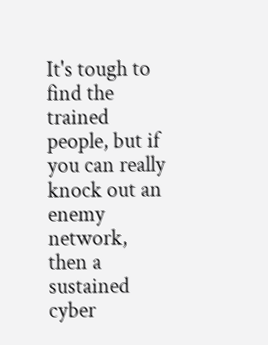It's tough to find the trained people, but if you can really knock out an enemy network, then a sustained cyber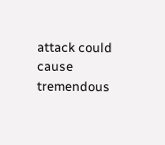attack could cause tremendous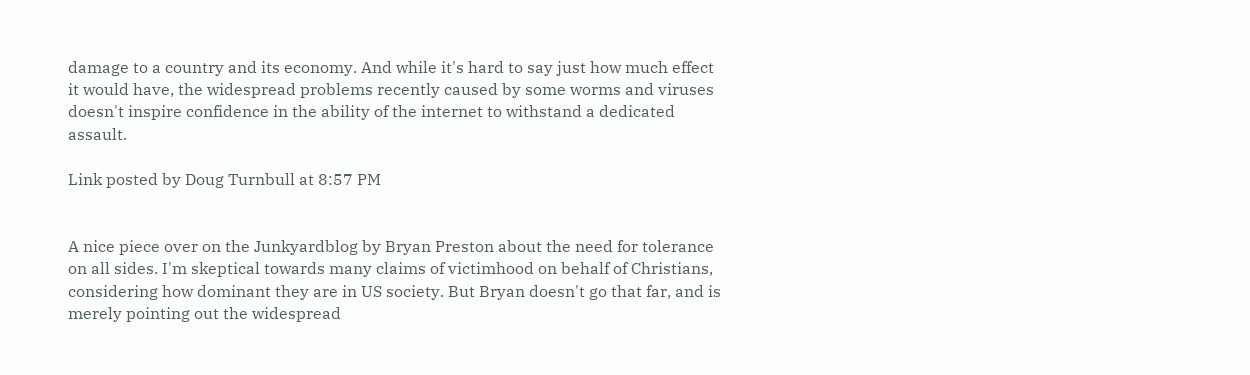damage to a country and its economy. And while it's hard to say just how much effect it would have, the widespread problems recently caused by some worms and viruses doesn't inspire confidence in the ability of the internet to withstand a dedicated assault.

Link posted by Doug Turnbull at 8:57 PM


A nice piece over on the Junkyardblog by Bryan Preston about the need for tolerance on all sides. I'm skeptical towards many claims of victimhood on behalf of Christians, considering how dominant they are in US society. But Bryan doesn't go that far, and is merely pointing out the widespread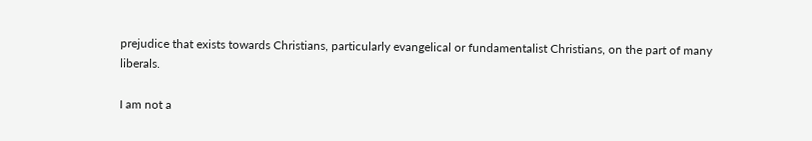prejudice that exists towards Christians, particularly evangelical or fundamentalist Christians, on the part of many liberals.

I am not a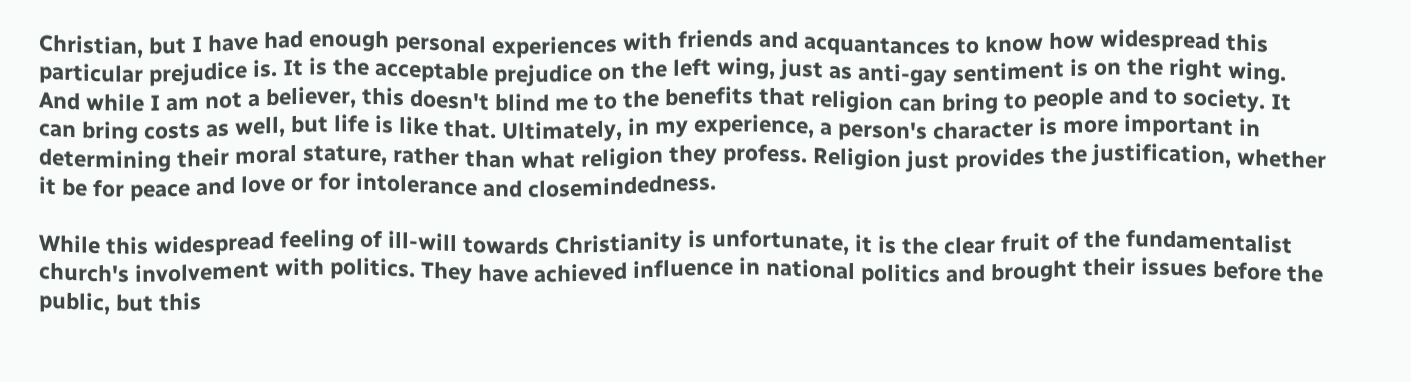Christian, but I have had enough personal experiences with friends and acquantances to know how widespread this particular prejudice is. It is the acceptable prejudice on the left wing, just as anti-gay sentiment is on the right wing. And while I am not a believer, this doesn't blind me to the benefits that religion can bring to people and to society. It can bring costs as well, but life is like that. Ultimately, in my experience, a person's character is more important in determining their moral stature, rather than what religion they profess. Religion just provides the justification, whether it be for peace and love or for intolerance and closemindedness.

While this widespread feeling of ill-will towards Christianity is unfortunate, it is the clear fruit of the fundamentalist church's involvement with politics. They have achieved influence in national politics and brought their issues before the public, but this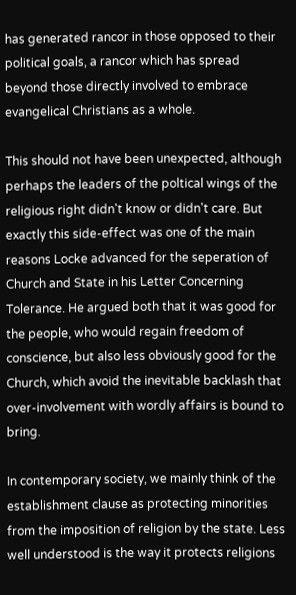has generated rancor in those opposed to their political goals, a rancor which has spread beyond those directly involved to embrace evangelical Christians as a whole.

This should not have been unexpected, although perhaps the leaders of the poltical wings of the religious right didn't know or didn't care. But exactly this side-effect was one of the main reasons Locke advanced for the seperation of Church and State in his Letter Concerning Tolerance. He argued both that it was good for the people, who would regain freedom of conscience, but also less obviously good for the Church, which avoid the inevitable backlash that over-involvement with wordly affairs is bound to bring.

In contemporary society, we mainly think of the establishment clause as protecting minorities from the imposition of religion by the state. Less well understood is the way it protects religions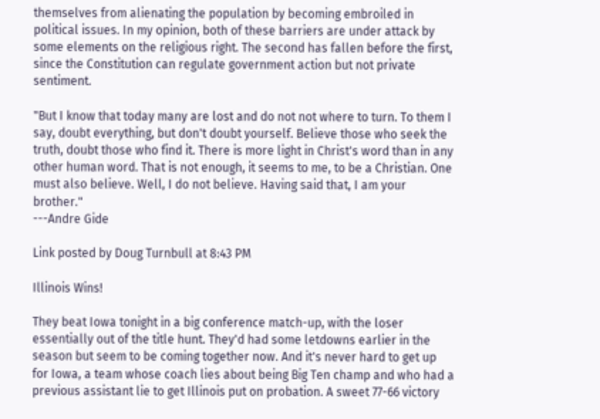themselves from alienating the population by becoming embroiled in political issues. In my opinion, both of these barriers are under attack by some elements on the religious right. The second has fallen before the first, since the Constitution can regulate government action but not private sentiment.

"But I know that today many are lost and do not not where to turn. To them I say, doubt everything, but don't doubt yourself. Believe those who seek the truth, doubt those who find it. There is more light in Christ's word than in any other human word. That is not enough, it seems to me, to be a Christian. One must also believe. Well, I do not believe. Having said that, I am your brother."
---Andre Gide

Link posted by Doug Turnbull at 8:43 PM

Illinois Wins!

They beat Iowa tonight in a big conference match-up, with the loser essentially out of the title hunt. They'd had some letdowns earlier in the season but seem to be coming together now. And it's never hard to get up for Iowa, a team whose coach lies about being Big Ten champ and who had a previous assistant lie to get Illinois put on probation. A sweet 77-66 victory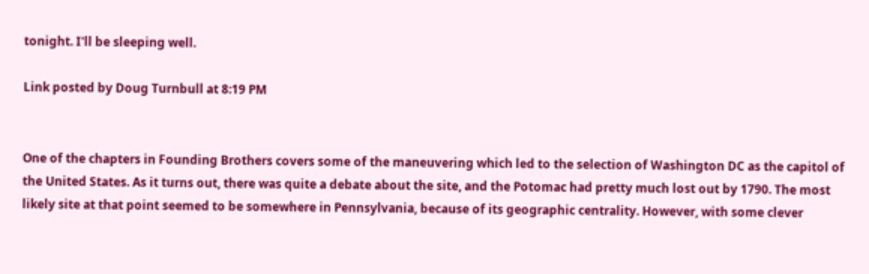tonight. I'll be sleeping well.

Link posted by Doug Turnbull at 8:19 PM


One of the chapters in Founding Brothers covers some of the maneuvering which led to the selection of Washington DC as the capitol of the United States. As it turns out, there was quite a debate about the site, and the Potomac had pretty much lost out by 1790. The most likely site at that point seemed to be somewhere in Pennsylvania, because of its geographic centrality. However, with some clever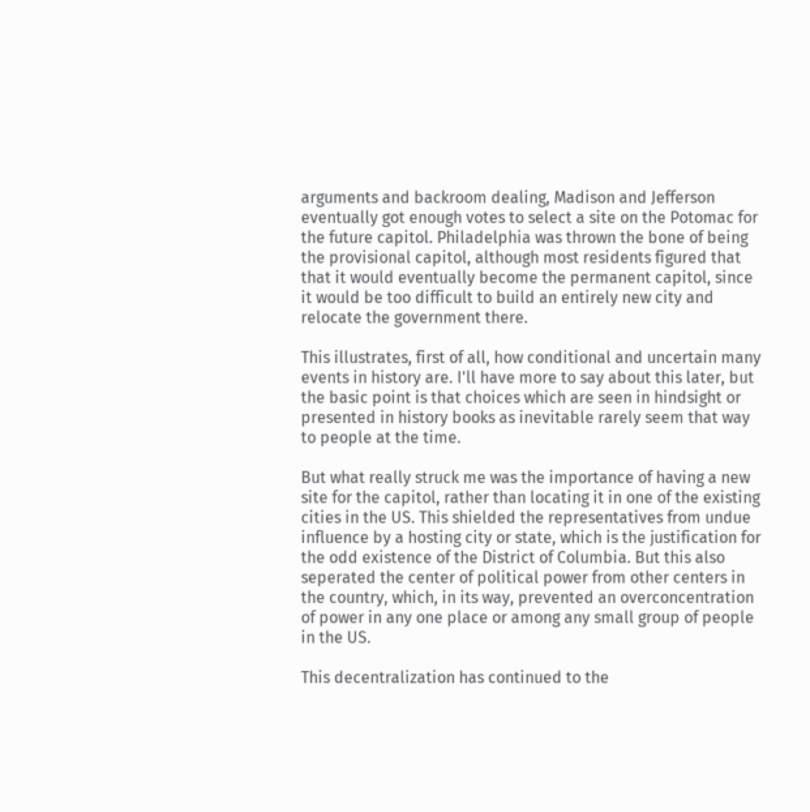arguments and backroom dealing, Madison and Jefferson eventually got enough votes to select a site on the Potomac for the future capitol. Philadelphia was thrown the bone of being the provisional capitol, although most residents figured that that it would eventually become the permanent capitol, since it would be too difficult to build an entirely new city and relocate the government there.

This illustrates, first of all, how conditional and uncertain many events in history are. I'll have more to say about this later, but the basic point is that choices which are seen in hindsight or presented in history books as inevitable rarely seem that way to people at the time.

But what really struck me was the importance of having a new site for the capitol, rather than locating it in one of the existing cities in the US. This shielded the representatives from undue influence by a hosting city or state, which is the justification for the odd existence of the District of Columbia. But this also seperated the center of political power from other centers in the country, which, in its way, prevented an overconcentration of power in any one place or among any small group of people in the US.

This decentralization has continued to the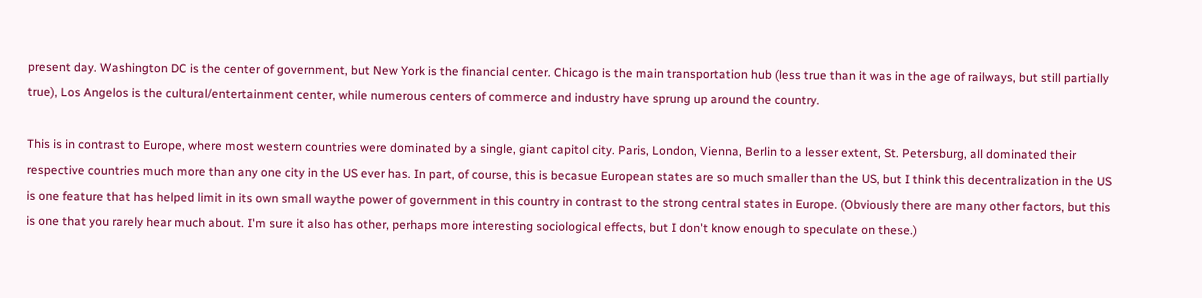present day. Washington DC is the center of government, but New York is the financial center. Chicago is the main transportation hub (less true than it was in the age of railways, but still partially true), Los Angelos is the cultural/entertainment center, while numerous centers of commerce and industry have sprung up around the country.

This is in contrast to Europe, where most western countries were dominated by a single, giant capitol city. Paris, London, Vienna, Berlin to a lesser extent, St. Petersburg, all dominated their respective countries much more than any one city in the US ever has. In part, of course, this is becasue European states are so much smaller than the US, but I think this decentralization in the US is one feature that has helped limit in its own small waythe power of government in this country in contrast to the strong central states in Europe. (Obviously there are many other factors, but this is one that you rarely hear much about. I'm sure it also has other, perhaps more interesting sociological effects, but I don't know enough to speculate on these.)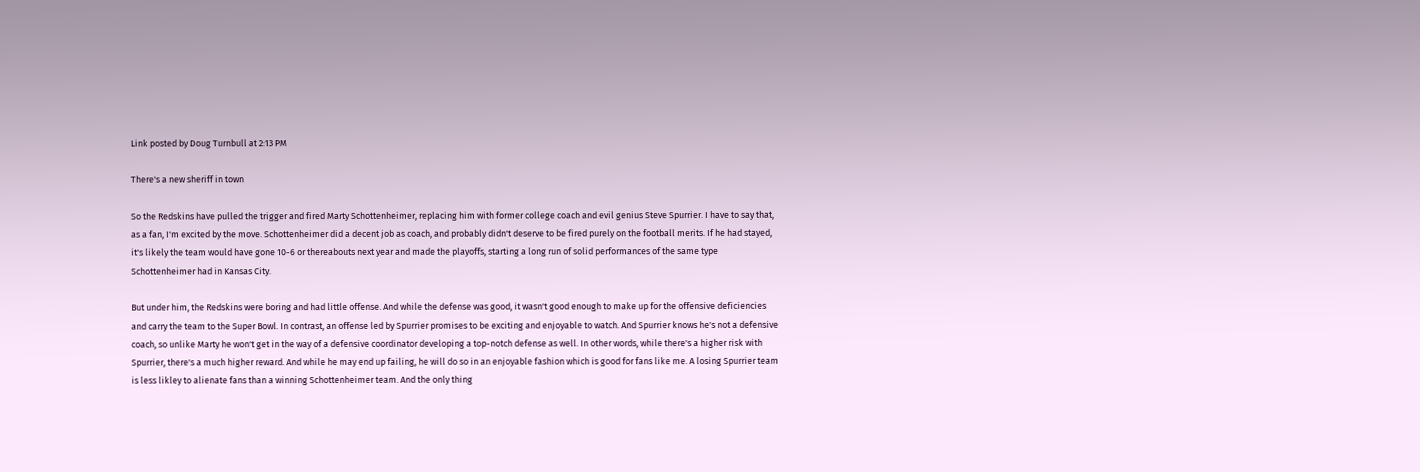Link posted by Doug Turnbull at 2:13 PM

There's a new sheriff in town

So the Redskins have pulled the trigger and fired Marty Schottenheimer, replacing him with former college coach and evil genius Steve Spurrier. I have to say that, as a fan, I'm excited by the move. Schottenheimer did a decent job as coach, and probably didn't deserve to be fired purely on the football merits. If he had stayed, it's likely the team would have gone 10-6 or thereabouts next year and made the playoffs, starting a long run of solid performances of the same type Schottenheimer had in Kansas City.

But under him, the Redskins were boring and had little offense. And while the defense was good, it wasn't good enough to make up for the offensive deficiencies and carry the team to the Super Bowl. In contrast, an offense led by Spurrier promises to be exciting and enjoyable to watch. And Spurrier knows he's not a defensive coach, so unlike Marty he won't get in the way of a defensive coordinator developing a top-notch defense as well. In other words, while there's a higher risk with Spurrier, there's a much higher reward. And while he may end up failing, he will do so in an enjoyable fashion which is good for fans like me. A losing Spurrier team is less likley to alienate fans than a winning Schottenheimer team. And the only thing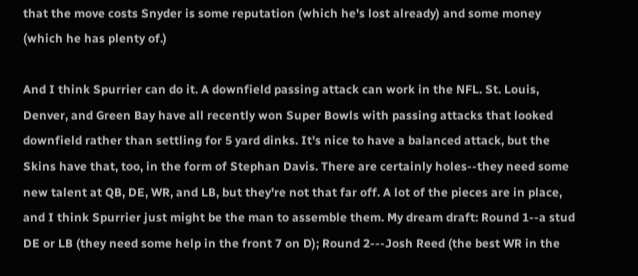that the move costs Snyder is some reputation (which he's lost already) and some money (which he has plenty of.)

And I think Spurrier can do it. A downfield passing attack can work in the NFL. St. Louis, Denver, and Green Bay have all recently won Super Bowls with passing attacks that looked downfield rather than settling for 5 yard dinks. It's nice to have a balanced attack, but the Skins have that, too, in the form of Stephan Davis. There are certainly holes--they need some new talent at QB, DE, WR, and LB, but they're not that far off. A lot of the pieces are in place, and I think Spurrier just might be the man to assemble them. My dream draft: Round 1--a stud DE or LB (they need some help in the front 7 on D); Round 2---Josh Reed (the best WR in the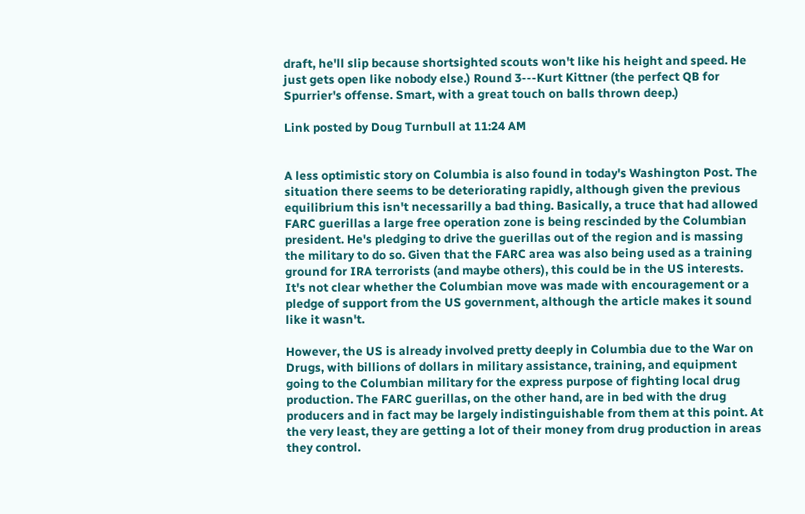draft, he'll slip because shortsighted scouts won't like his height and speed. He just gets open like nobody else.) Round 3---Kurt Kittner (the perfect QB for Spurrier's offense. Smart, with a great touch on balls thrown deep.)

Link posted by Doug Turnbull at 11:24 AM


A less optimistic story on Columbia is also found in today's Washington Post. The situation there seems to be deteriorating rapidly, although given the previous equilibrium this isn't necessarilly a bad thing. Basically, a truce that had allowed FARC guerillas a large free operation zone is being rescinded by the Columbian president. He's pledging to drive the guerillas out of the region and is massing the military to do so. Given that the FARC area was also being used as a training ground for IRA terrorists (and maybe others), this could be in the US interests. It's not clear whether the Columbian move was made with encouragement or a pledge of support from the US government, although the article makes it sound like it wasn't.

However, the US is already involved pretty deeply in Columbia due to the War on Drugs, with billions of dollars in military assistance, training, and equipment going to the Columbian military for the express purpose of fighting local drug production. The FARC guerillas, on the other hand, are in bed with the drug producers and in fact may be largely indistinguishable from them at this point. At the very least, they are getting a lot of their money from drug production in areas they control.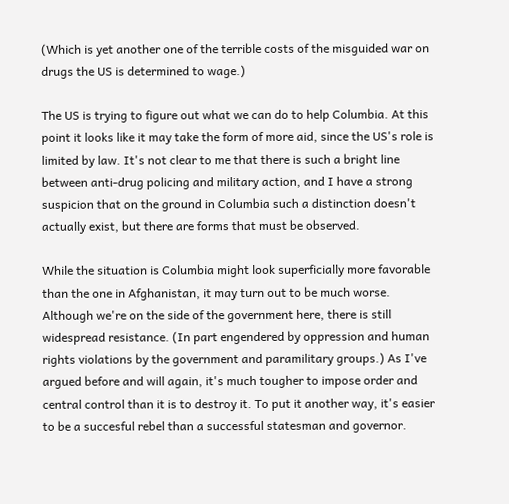(Which is yet another one of the terrible costs of the misguided war on drugs the US is determined to wage.)

The US is trying to figure out what we can do to help Columbia. At this point it looks like it may take the form of more aid, since the US's role is limited by law. It's not clear to me that there is such a bright line between anti-drug policing and military action, and I have a strong suspicion that on the ground in Columbia such a distinction doesn't actually exist, but there are forms that must be observed.

While the situation is Columbia might look superficially more favorable than the one in Afghanistan, it may turn out to be much worse. Although we're on the side of the government here, there is still widespread resistance. (In part engendered by oppression and human rights violations by the government and paramilitary groups.) As I've argued before and will again, it's much tougher to impose order and central control than it is to destroy it. To put it another way, it's easier to be a succesful rebel than a successful statesman and governor.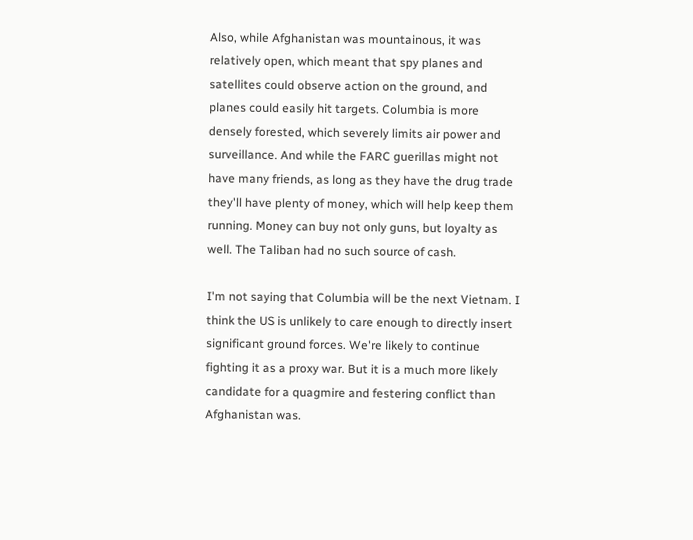Also, while Afghanistan was mountainous, it was relatively open, which meant that spy planes and satellites could observe action on the ground, and planes could easily hit targets. Columbia is more densely forested, which severely limits air power and surveillance. And while the FARC guerillas might not have many friends, as long as they have the drug trade they'll have plenty of money, which will help keep them running. Money can buy not only guns, but loyalty as well. The Taliban had no such source of cash.

I'm not saying that Columbia will be the next Vietnam. I think the US is unlikely to care enough to directly insert significant ground forces. We're likely to continue fighting it as a proxy war. But it is a much more likely candidate for a quagmire and festering conflict than Afghanistan was.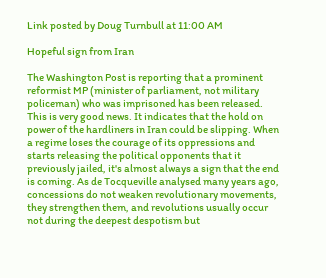Link posted by Doug Turnbull at 11:00 AM

Hopeful sign from Iran

The Washington Post is reporting that a prominent reformist MP (minister of parliament, not military policeman) who was imprisoned has been released. This is very good news. It indicates that the hold on power of the hardliners in Iran could be slipping. When a regime loses the courage of its oppressions and starts releasing the political opponents that it previously jailed, it's almost always a sign that the end is coming. As de Tocqueville analysed many years ago, concessions do not weaken revolutionary movements, they strengthen them, and revolutions usually occur not during the deepest despotism but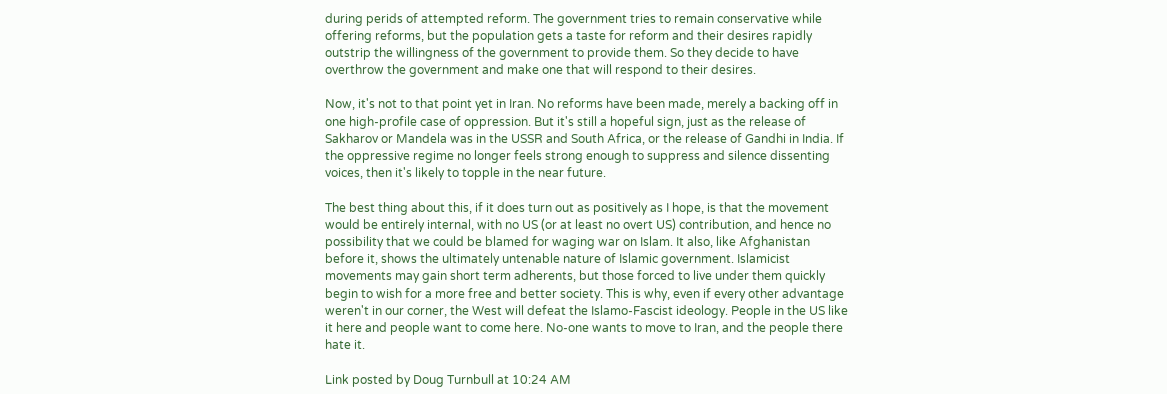during perids of attempted reform. The government tries to remain conservative while offering reforms, but the population gets a taste for reform and their desires rapidly outstrip the willingness of the government to provide them. So they decide to have overthrow the government and make one that will respond to their desires.

Now, it's not to that point yet in Iran. No reforms have been made, merely a backing off in one high-profile case of oppression. But it's still a hopeful sign, just as the release of Sakharov or Mandela was in the USSR and South Africa, or the release of Gandhi in India. If the oppressive regime no longer feels strong enough to suppress and silence dissenting voices, then it's likely to topple in the near future.

The best thing about this, if it does turn out as positively as I hope, is that the movement would be entirely internal, with no US (or at least no overt US) contribution, and hence no possibility that we could be blamed for waging war on Islam. It also, like Afghanistan before it, shows the ultimately untenable nature of Islamic government. Islamicist movements may gain short term adherents, but those forced to live under them quickly begin to wish for a more free and better society. This is why, even if every other advantage weren't in our corner, the West will defeat the Islamo-Fascist ideology. People in the US like it here and people want to come here. No-one wants to move to Iran, and the people there hate it.

Link posted by Doug Turnbull at 10:24 AM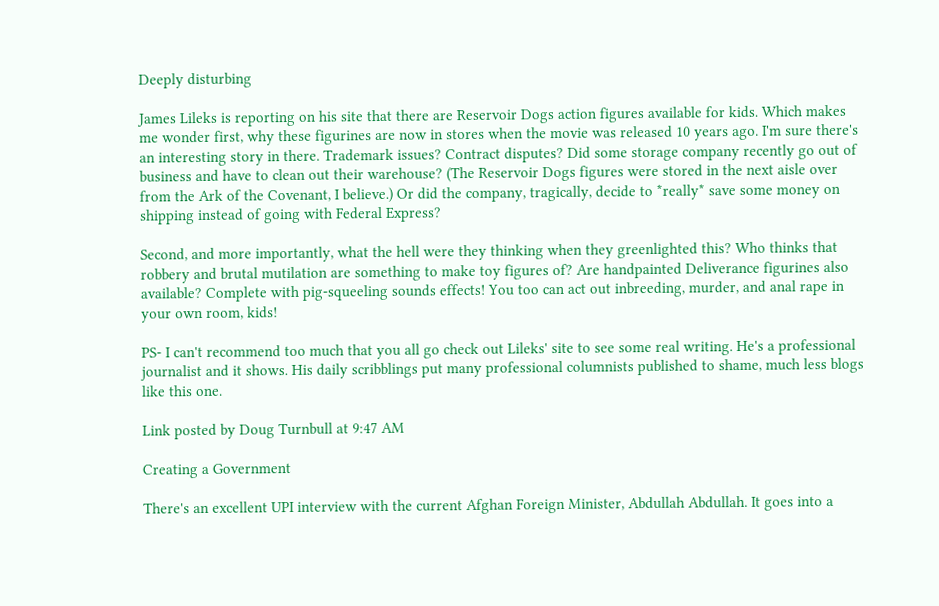Deeply disturbing

James Lileks is reporting on his site that there are Reservoir Dogs action figures available for kids. Which makes me wonder first, why these figurines are now in stores when the movie was released 10 years ago. I'm sure there's an interesting story in there. Trademark issues? Contract disputes? Did some storage company recently go out of business and have to clean out their warehouse? (The Reservoir Dogs figures were stored in the next aisle over from the Ark of the Covenant, I believe.) Or did the company, tragically, decide to *really* save some money on shipping instead of going with Federal Express?

Second, and more importantly, what the hell were they thinking when they greenlighted this? Who thinks that robbery and brutal mutilation are something to make toy figures of? Are handpainted Deliverance figurines also available? Complete with pig-squeeling sounds effects! You too can act out inbreeding, murder, and anal rape in your own room, kids!

PS- I can't recommend too much that you all go check out Lileks' site to see some real writing. He's a professional journalist and it shows. His daily scribblings put many professional columnists published to shame, much less blogs like this one.

Link posted by Doug Turnbull at 9:47 AM

Creating a Government

There's an excellent UPI interview with the current Afghan Foreign Minister, Abdullah Abdullah. It goes into a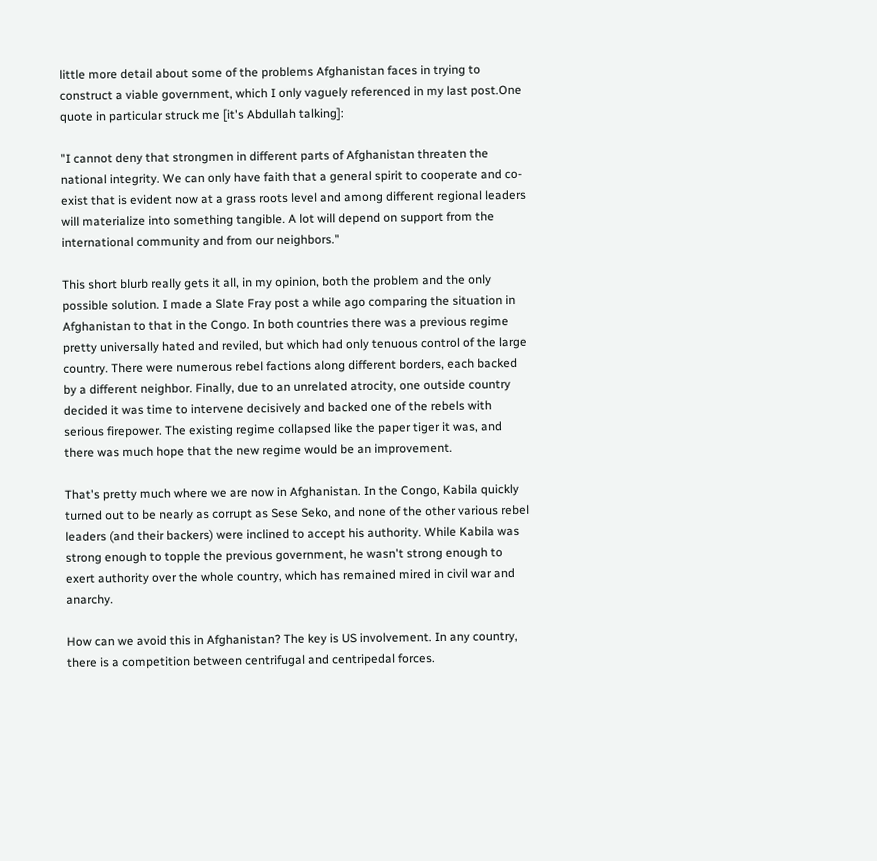little more detail about some of the problems Afghanistan faces in trying to construct a viable government, which I only vaguely referenced in my last post.One quote in particular struck me [it's Abdullah talking]:

"I cannot deny that strongmen in different parts of Afghanistan threaten the national integrity. We can only have faith that a general spirit to cooperate and co-exist that is evident now at a grass roots level and among different regional leaders will materialize into something tangible. A lot will depend on support from the international community and from our neighbors."

This short blurb really gets it all, in my opinion, both the problem and the only possible solution. I made a Slate Fray post a while ago comparing the situation in Afghanistan to that in the Congo. In both countries there was a previous regime pretty universally hated and reviled, but which had only tenuous control of the large country. There were numerous rebel factions along different borders, each backed by a different neighbor. Finally, due to an unrelated atrocity, one outside country decided it was time to intervene decisively and backed one of the rebels with serious firepower. The existing regime collapsed like the paper tiger it was, and there was much hope that the new regime would be an improvement.

That's pretty much where we are now in Afghanistan. In the Congo, Kabila quickly turned out to be nearly as corrupt as Sese Seko, and none of the other various rebel leaders (and their backers) were inclined to accept his authority. While Kabila was strong enough to topple the previous government, he wasn't strong enough to exert authority over the whole country, which has remained mired in civil war and anarchy.

How can we avoid this in Afghanistan? The key is US involvement. In any country, there is a competition between centrifugal and centripedal forces.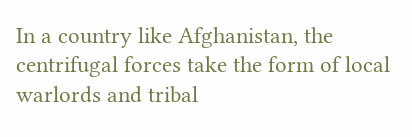In a country like Afghanistan, the centrifugal forces take the form of local warlords and tribal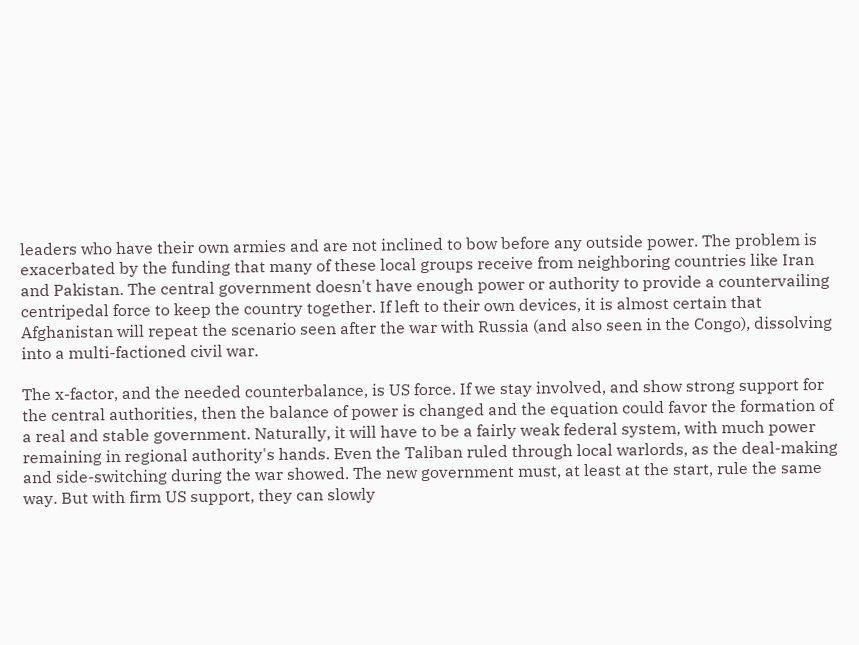leaders who have their own armies and are not inclined to bow before any outside power. The problem is exacerbated by the funding that many of these local groups receive from neighboring countries like Iran and Pakistan. The central government doesn't have enough power or authority to provide a countervailing centripedal force to keep the country together. If left to their own devices, it is almost certain that Afghanistan will repeat the scenario seen after the war with Russia (and also seen in the Congo), dissolving into a multi-factioned civil war.

The x-factor, and the needed counterbalance, is US force. If we stay involved, and show strong support for the central authorities, then the balance of power is changed and the equation could favor the formation of a real and stable government. Naturally, it will have to be a fairly weak federal system, with much power remaining in regional authority's hands. Even the Taliban ruled through local warlords, as the deal-making and side-switching during the war showed. The new government must, at least at the start, rule the same way. But with firm US support, they can slowly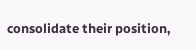consolidate their position,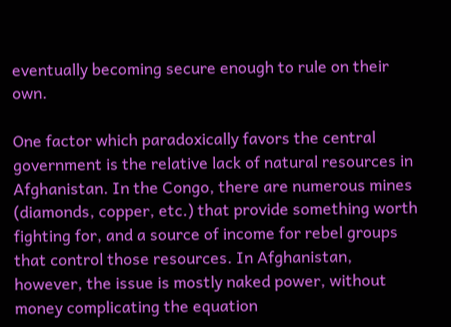eventually becoming secure enough to rule on their own.

One factor which paradoxically favors the central government is the relative lack of natural resources in Afghanistan. In the Congo, there are numerous mines (diamonds, copper, etc.) that provide something worth fighting for, and a source of income for rebel groups that control those resources. In Afghanistan, however, the issue is mostly naked power, without money complicating the equation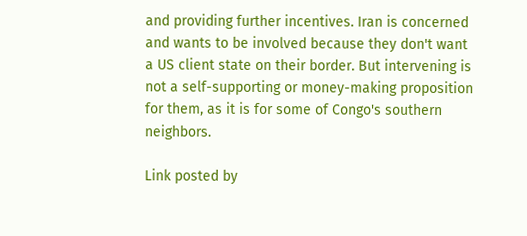and providing further incentives. Iran is concerned and wants to be involved because they don't want a US client state on their border. But intervening is not a self-supporting or money-making proposition for them, as it is for some of Congo's southern neighbors.

Link posted by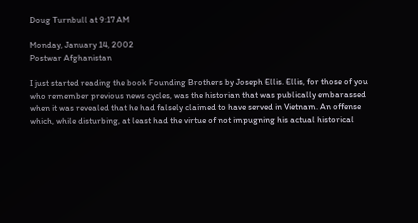Doug Turnbull at 9:17 AM

Monday, January 14, 2002
Postwar Afghanistan

I just started reading the book Founding Brothers by Joseph Ellis. Ellis, for those of you who remember previous news cycles, was the historian that was publically embarassed when it was revealed that he had falsely claimed to have served in Vietnam. An offense which, while disturbing, at least had the virtue of not impugning his actual historical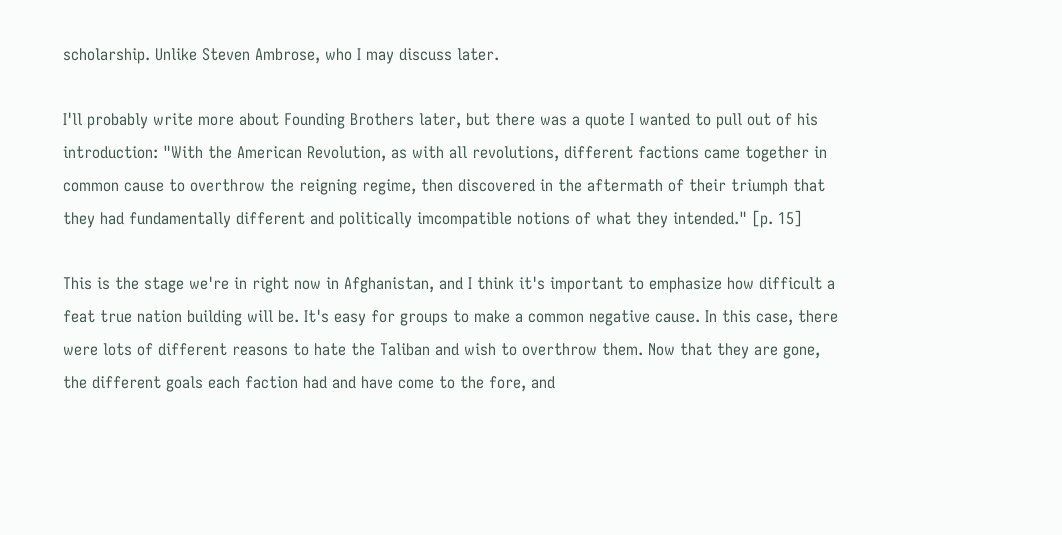scholarship. Unlike Steven Ambrose, who I may discuss later.

I'll probably write more about Founding Brothers later, but there was a quote I wanted to pull out of his introduction: "With the American Revolution, as with all revolutions, different factions came together in common cause to overthrow the reigning regime, then discovered in the aftermath of their triumph that they had fundamentally different and politically imcompatible notions of what they intended." [p. 15]

This is the stage we're in right now in Afghanistan, and I think it's important to emphasize how difficult a feat true nation building will be. It's easy for groups to make a common negative cause. In this case, there were lots of different reasons to hate the Taliban and wish to overthrow them. Now that they are gone, the different goals each faction had and have come to the fore, and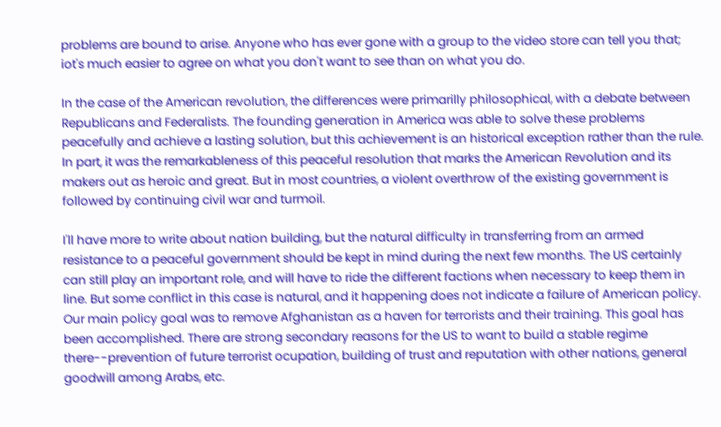problems are bound to arise. Anyone who has ever gone with a group to the video store can tell you that; iot's much easier to agree on what you don't want to see than on what you do.

In the case of the American revolution, the differences were primarilly philosophical, with a debate between Republicans and Federalists. The founding generation in America was able to solve these problems peacefully and achieve a lasting solution, but this achievement is an historical exception rather than the rule. In part, it was the remarkableness of this peaceful resolution that marks the American Revolution and its makers out as heroic and great. But in most countries, a violent overthrow of the existing government is followed by continuing civil war and turmoil.

I'll have more to write about nation building, but the natural difficulty in transferring from an armed resistance to a peaceful government should be kept in mind during the next few months. The US certainly can still play an important role, and will have to ride the different factions when necessary to keep them in line. But some conflict in this case is natural, and it happening does not indicate a failure of American policy. Our main policy goal was to remove Afghanistan as a haven for terrorists and their training. This goal has been accomplished. There are strong secondary reasons for the US to want to build a stable regime there--prevention of future terrorist ocupation, building of trust and reputation with other nations, general goodwill among Arabs, etc.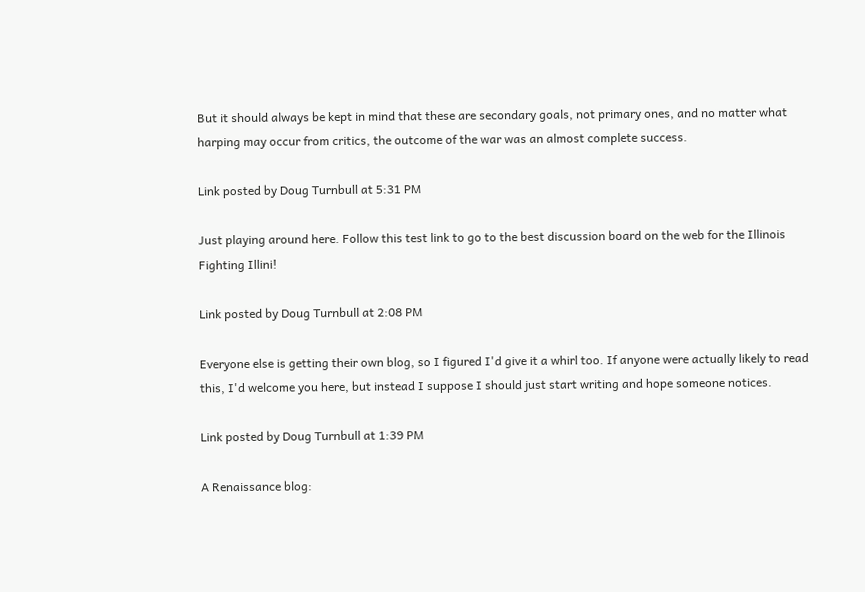But it should always be kept in mind that these are secondary goals, not primary ones, and no matter what harping may occur from critics, the outcome of the war was an almost complete success.

Link posted by Doug Turnbull at 5:31 PM

Just playing around here. Follow this test link to go to the best discussion board on the web for the Illinois Fighting Illini!

Link posted by Doug Turnbull at 2:08 PM

Everyone else is getting their own blog, so I figured I'd give it a whirl too. If anyone were actually likely to read this, I'd welcome you here, but instead I suppose I should just start writing and hope someone notices.

Link posted by Doug Turnbull at 1:39 PM

A Renaissance blog: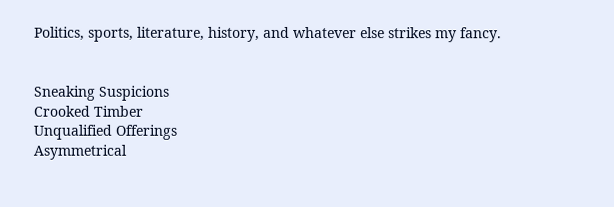Politics, sports, literature, history, and whatever else strikes my fancy.


Sneaking Suspicions
Crooked Timber
Unqualified Offerings
Asymmetrical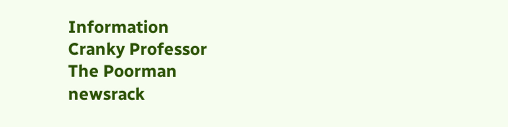Information
Cranky Professor
The Poorman
newsrack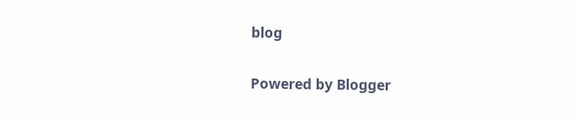blog

Powered by Blogger